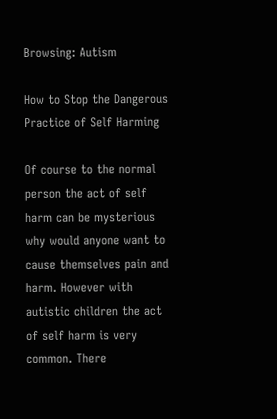Browsing: Autism

How to Stop the Dangerous Practice of Self Harming

Of course to the normal person the act of self harm can be mysterious why would anyone want to cause themselves pain and harm. However with autistic children the act of self harm is very common. There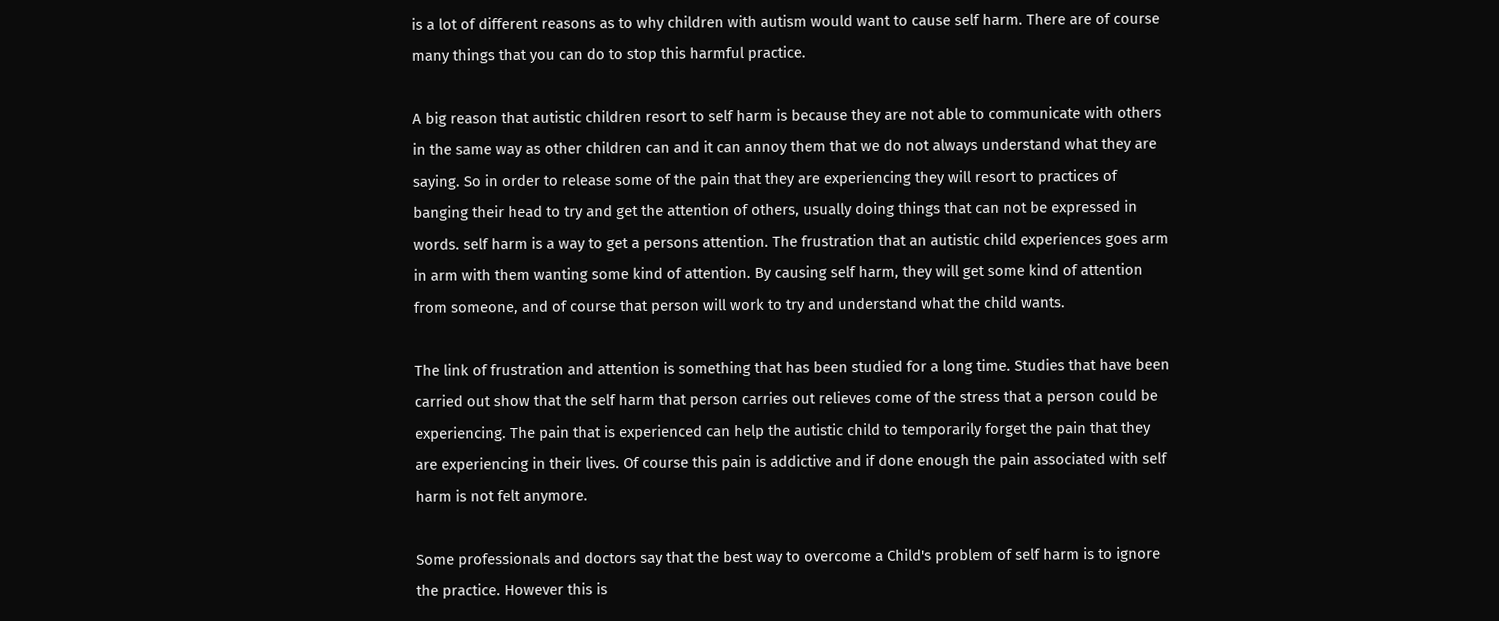is a lot of different reasons as to why children with autism would want to cause self harm. There are of course many things that you can do to stop this harmful practice.

A big reason that autistic children resort to self harm is because they are not able to communicate with others in the same way as other children can and it can annoy them that we do not always understand what they are saying. So in order to release some of the pain that they are experiencing they will resort to practices of banging their head to try and get the attention of others, usually doing things that can not be expressed in words. self harm is a way to get a persons attention. The frustration that an autistic child experiences goes arm in arm with them wanting some kind of attention. By causing self harm, they will get some kind of attention from someone, and of course that person will work to try and understand what the child wants.

The link of frustration and attention is something that has been studied for a long time. Studies that have been carried out show that the self harm that person carries out relieves come of the stress that a person could be experiencing. The pain that is experienced can help the autistic child to temporarily forget the pain that they are experiencing in their lives. Of course this pain is addictive and if done enough the pain associated with self harm is not felt anymore.

Some professionals and doctors say that the best way to overcome a Child's problem of self harm is to ignore the practice. However this is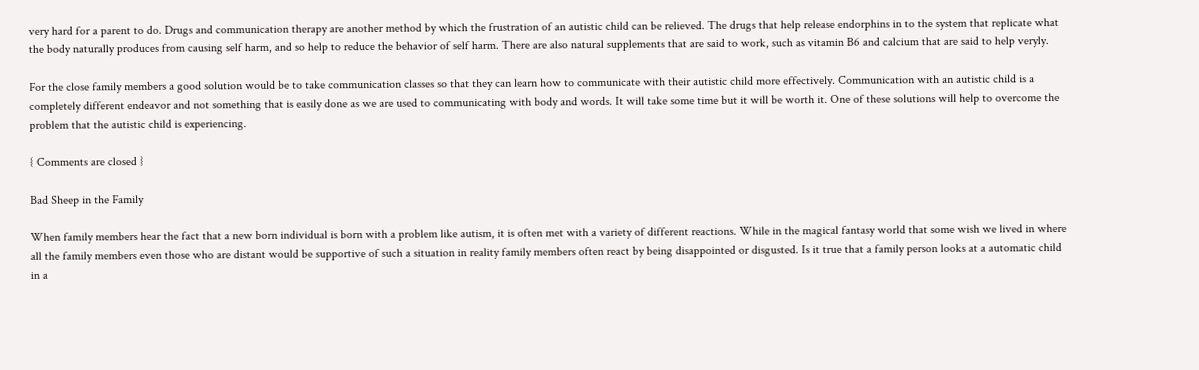very hard for a parent to do. Drugs and communication therapy are another method by which the frustration of an autistic child can be relieved. The drugs that help release endorphins in to the system that replicate what the body naturally produces from causing self harm, and so help to reduce the behavior of self harm. There are also natural supplements that are said to work, such as vitamin B6 and calcium that are said to help veryly.

For the close family members a good solution would be to take communication classes so that they can learn how to communicate with their autistic child more effectively. Communication with an autistic child is a completely different endeavor and not something that is easily done as we are used to communicating with body and words. It will take some time but it will be worth it. One of these solutions will help to overcome the problem that the autistic child is experiencing.

{ Comments are closed }

Bad Sheep in the Family

When family members hear the fact that a new born individual is born with a problem like autism, it is often met with a variety of different reactions. While in the magical fantasy world that some wish we lived in where all the family members even those who are distant would be supportive of such a situation in reality family members often react by being disappointed or disgusted. Is it true that a family person looks at a automatic child in a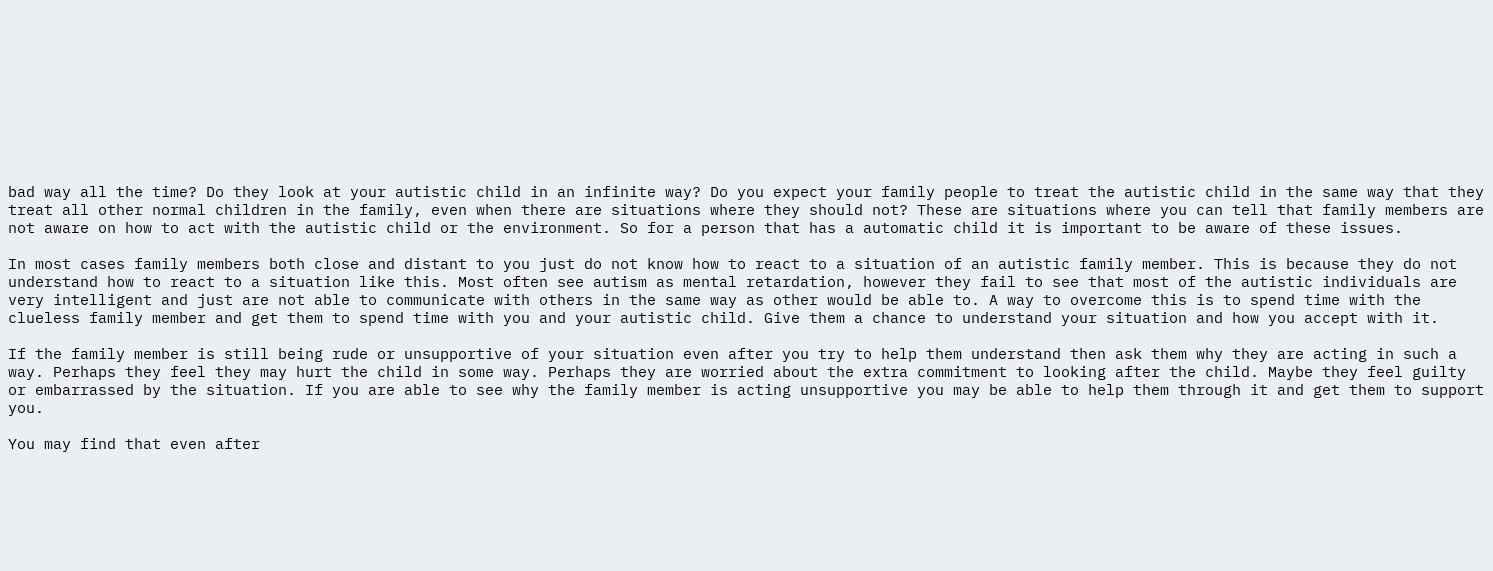bad way all the time? Do they look at your autistic child in an infinite way? Do you expect your family people to treat the autistic child in the same way that they treat all other normal children in the family, even when there are situations where they should not? These are situations where you can tell that family members are not aware on how to act with the autistic child or the environment. So for a person that has a automatic child it is important to be aware of these issues.

In most cases family members both close and distant to you just do not know how to react to a situation of an autistic family member. This is because they do not understand how to react to a situation like this. Most often see autism as mental retardation, however they fail to see that most of the autistic individuals are very intelligent and just are not able to communicate with others in the same way as other would be able to. A way to overcome this is to spend time with the clueless family member and get them to spend time with you and your autistic child. Give them a chance to understand your situation and how you accept with it.

If the family member is still being rude or unsupportive of your situation even after you try to help them understand then ask them why they are acting in such a way. Perhaps they feel they may hurt the child in some way. Perhaps they are worried about the extra commitment to looking after the child. Maybe they feel guilty or embarrassed by the situation. If you are able to see why the family member is acting unsupportive you may be able to help them through it and get them to support you.

You may find that even after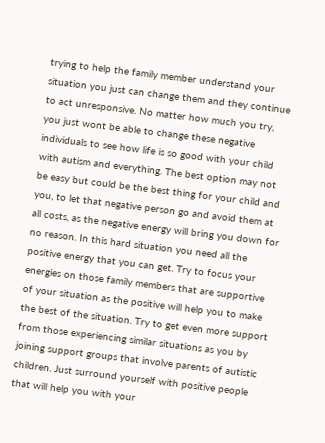trying to help the family member understand your situation you just can change them and they continue to act unresponsive. No matter how much you try, you just wont be able to change these negative individuals to see how life is so good with your child with autism and everything. The best option may not be easy but could be the best thing for your child and you, to let that negative person go and avoid them at all costs, as the negative energy will bring you down for no reason. In this hard situation you need all the positive energy that you can get. Try to focus your energies on those family members that are supportive of your situation as the positive will help you to make the best of the situation. Try to get even more support from those experiencing similar situations as you by joining support groups that involve parents of autistic children. Just surround yourself with positive people that will help you with your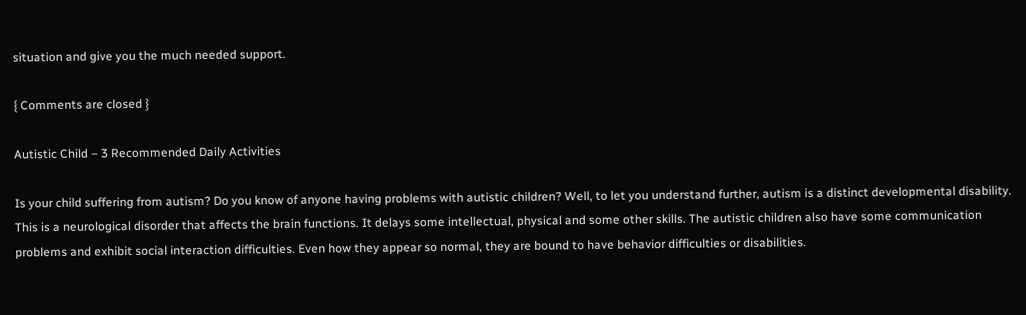situation and give you the much needed support.

{ Comments are closed }

Autistic Child – 3 Recommended Daily Activities

Is your child suffering from autism? Do you know of anyone having problems with autistic children? Well, to let you understand further, autism is a distinct developmental disability. This is a neurological disorder that affects the brain functions. It delays some intellectual, physical and some other skills. The autistic children also have some communication problems and exhibit social interaction difficulties. Even how they appear so normal, they are bound to have behavior difficulties or disabilities.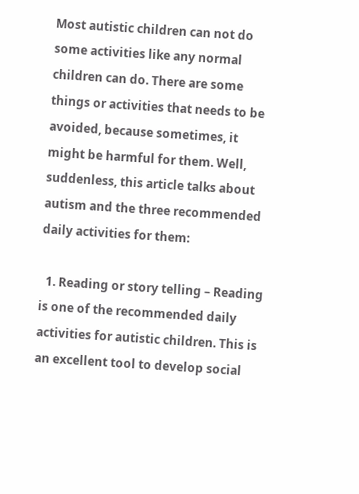Most autistic children can not do some activities like any normal children can do. There are some things or activities that needs to be avoided, because sometimes, it might be harmful for them. Well, suddenless, this article talks about autism and the three recommended daily activities for them:

  1. Reading or story telling – Reading is one of the recommended daily activities for autistic children. This is an excellent tool to develop social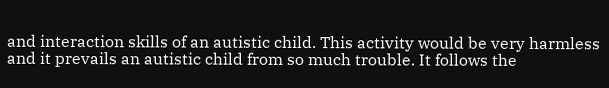and interaction skills of an autistic child. This activity would be very harmless and it prevails an autistic child from so much trouble. It follows the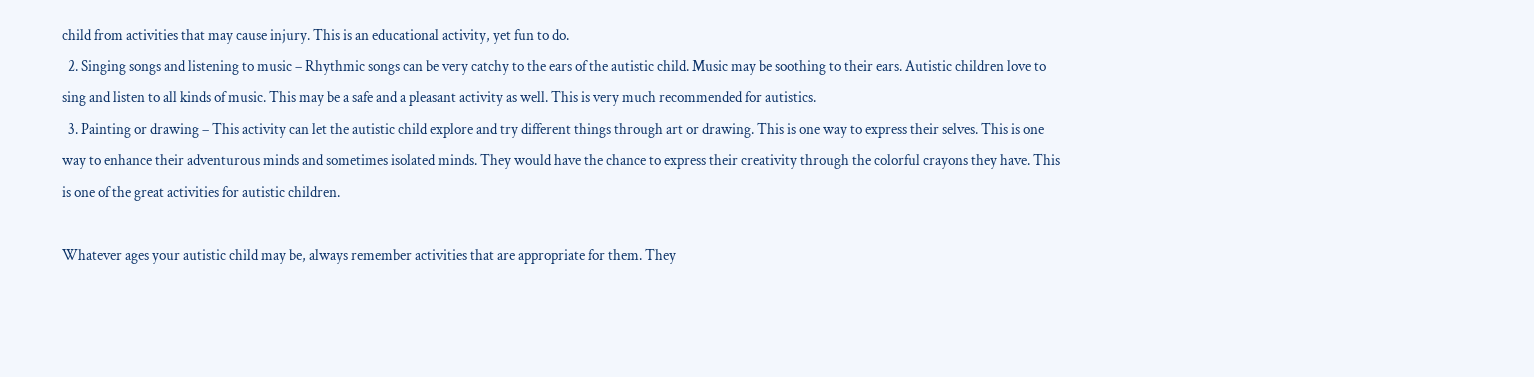child from activities that may cause injury. This is an educational activity, yet fun to do.
  2. Singing songs and listening to music – Rhythmic songs can be very catchy to the ears of the autistic child. Music may be soothing to their ears. Autistic children love to sing and listen to all kinds of music. This may be a safe and a pleasant activity as well. This is very much recommended for autistics.
  3. Painting or drawing – This activity can let the autistic child explore and try different things through art or drawing. This is one way to express their selves. This is one way to enhance their adventurous minds and sometimes isolated minds. They would have the chance to express their creativity through the colorful crayons they have. This is one of the great activities for autistic children.

Whatever ages your autistic child may be, always remember activities that are appropriate for them. They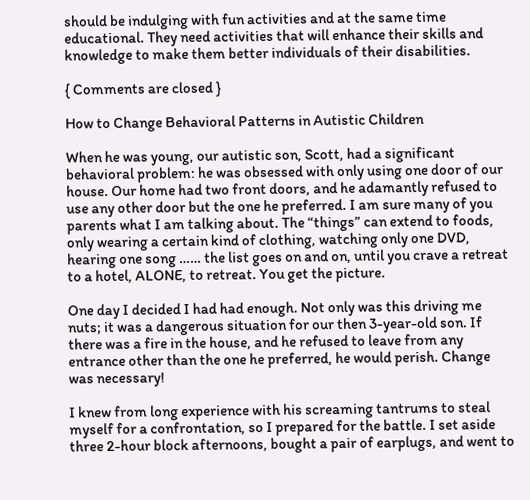should be indulging with fun activities and at the same time educational. They need activities that will enhance their skills and knowledge to make them better individuals of their disabilities.

{ Comments are closed }

How to Change Behavioral Patterns in Autistic Children

When he was young, our autistic son, Scott, had a significant behavioral problem: he was obsessed with only using one door of our house. Our home had two front doors, and he adamantly refused to use any other door but the one he preferred. I am sure many of you parents what I am talking about. The “things” can extend to foods, only wearing a certain kind of clothing, watching only one DVD, hearing one song …… the list goes on and on, until you crave a retreat to a hotel, ALONE, to retreat. You get the picture.

One day I decided I had had enough. Not only was this driving me nuts; it was a dangerous situation for our then 3-year-old son. If there was a fire in the house, and he refused to leave from any entrance other than the one he preferred, he would perish. Change was necessary!

I knew from long experience with his screaming tantrums to steal myself for a confrontation, so I prepared for the battle. I set aside three 2-hour block afternoons, bought a pair of earplugs, and went to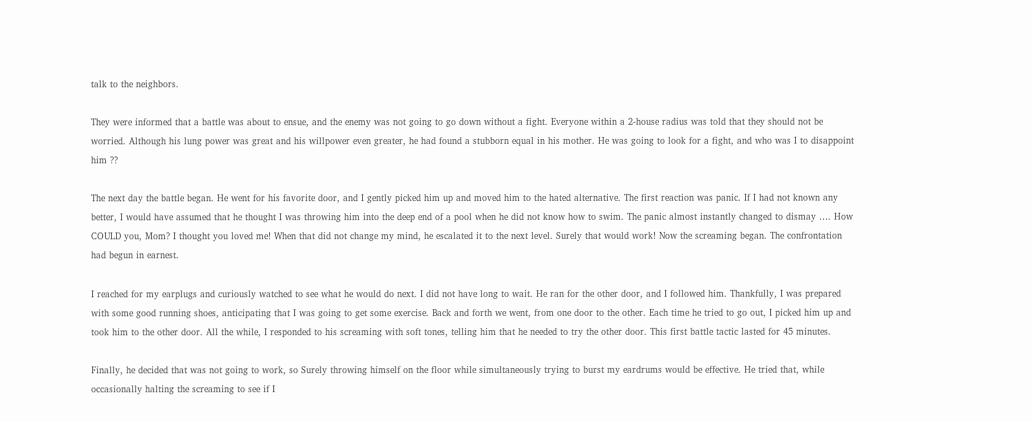talk to the neighbors.

They were informed that a battle was about to ensue, and the enemy was not going to go down without a fight. Everyone within a 2-house radius was told that they should not be worried. Although his lung power was great and his willpower even greater, he had found a stubborn equal in his mother. He was going to look for a fight, and who was I to disappoint him ??

The next day the battle began. He went for his favorite door, and I gently picked him up and moved him to the hated alternative. The first reaction was panic. If I had not known any better, I would have assumed that he thought I was throwing him into the deep end of a pool when he did not know how to swim. The panic almost instantly changed to dismay …. How COULD you, Mom? I thought you loved me! When that did not change my mind, he escalated it to the next level. Surely that would work! Now the screaming began. The confrontation had begun in earnest.

I reached for my earplugs and curiously watched to see what he would do next. I did not have long to wait. He ran for the other door, and I followed him. Thankfully, I was prepared with some good running shoes, anticipating that I was going to get some exercise. Back and forth we went, from one door to the other. Each time he tried to go out, I picked him up and took him to the other door. All the while, I responded to his screaming with soft tones, telling him that he needed to try the other door. This first battle tactic lasted for 45 minutes.

Finally, he decided that was not going to work, so Surely throwing himself on the floor while simultaneously trying to burst my eardrums would be effective. He tried that, while occasionally halting the screaming to see if I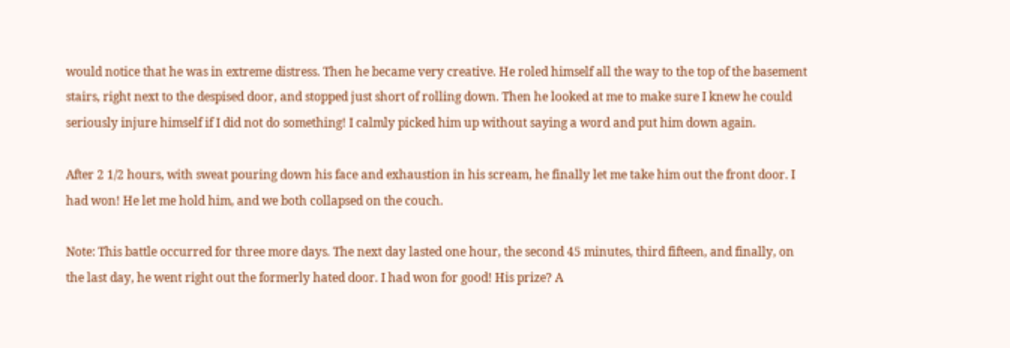would notice that he was in extreme distress. Then he became very creative. He roled himself all the way to the top of the basement stairs, right next to the despised door, and stopped just short of rolling down. Then he looked at me to make sure I knew he could seriously injure himself if I did not do something! I calmly picked him up without saying a word and put him down again.

After 2 1/2 hours, with sweat pouring down his face and exhaustion in his scream, he finally let me take him out the front door. I had won! He let me hold him, and we both collapsed on the couch.

Note: This battle occurred for three more days. The next day lasted one hour, the second 45 minutes, third fifteen, and finally, on the last day, he went right out the formerly hated door. I had won for good! His prize? A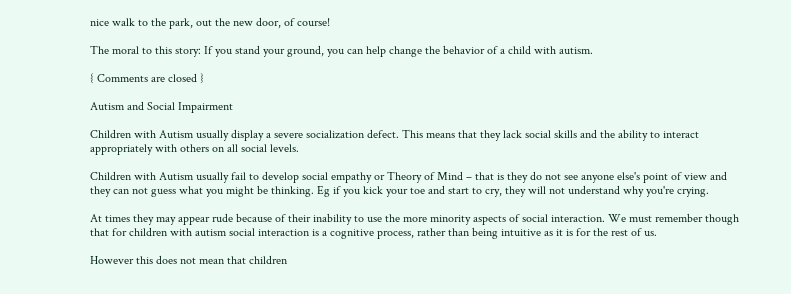nice walk to the park, out the new door, of course!

The moral to this story: If you stand your ground, you can help change the behavior of a child with autism.

{ Comments are closed }

Autism and Social Impairment

Children with Autism usually display a severe socialization defect. This means that they lack social skills and the ability to interact appropriately with others on all social levels.

Children with Autism usually fail to develop social empathy or Theory of Mind – that is they do not see anyone else's point of view and they can not guess what you might be thinking. Eg if you kick your toe and start to cry, they will not understand why you're crying.

At times they may appear rude because of their inability to use the more minority aspects of social interaction. We must remember though that for children with autism social interaction is a cognitive process, rather than being intuitive as it is for the rest of us.

However this does not mean that children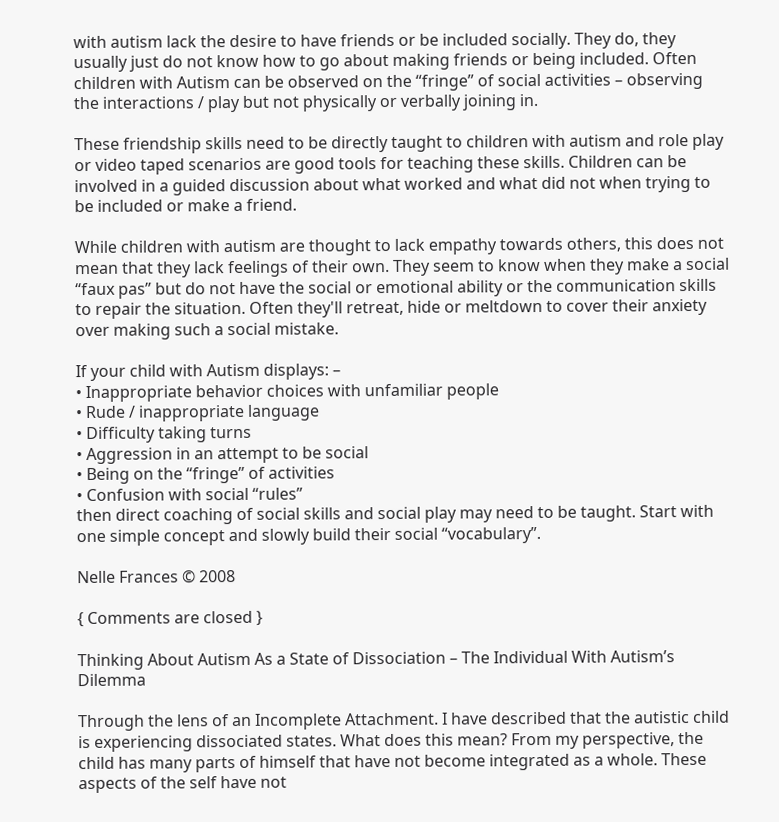with autism lack the desire to have friends or be included socially. They do, they usually just do not know how to go about making friends or being included. Often children with Autism can be observed on the “fringe” of social activities – observing the interactions / play but not physically or verbally joining in.

These friendship skills need to be directly taught to children with autism and role play or video taped scenarios are good tools for teaching these skills. Children can be involved in a guided discussion about what worked and what did not when trying to be included or make a friend.

While children with autism are thought to lack empathy towards others, this does not mean that they lack feelings of their own. They seem to know when they make a social “faux pas” but do not have the social or emotional ability or the communication skills to repair the situation. Often they'll retreat, hide or meltdown to cover their anxiety over making such a social mistake.

If your child with Autism displays: –
• Inappropriate behavior choices with unfamiliar people
• Rude / inappropriate language
• Difficulty taking turns
• Aggression in an attempt to be social
• Being on the “fringe” of activities
• Confusion with social “rules”
then direct coaching of social skills and social play may need to be taught. Start with one simple concept and slowly build their social “vocabulary”.

Nelle Frances © 2008

{ Comments are closed }

Thinking About Autism As a State of Dissociation – The Individual With Autism’s Dilemma

Through the lens of an Incomplete Attachment. I have described that the autistic child is experiencing dissociated states. What does this mean? From my perspective, the child has many parts of himself that have not become integrated as a whole. These aspects of the self have not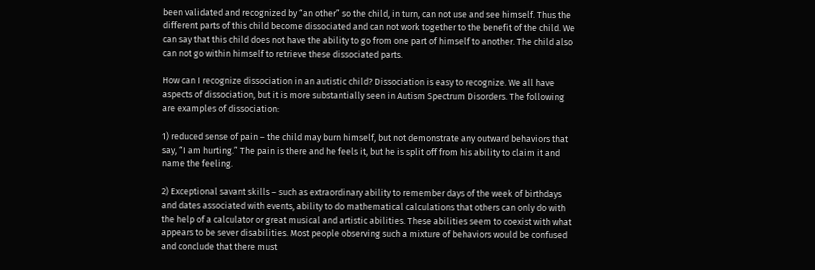been validated and recognized by “an other” so the child, in turn, can not use and see himself. Thus the different parts of this child become dissociated and can not work together to the benefit of the child. We can say that this child does not have the ability to go from one part of himself to another. The child also can not go within himself to retrieve these dissociated parts.

How can I recognize dissociation in an autistic child? Dissociation is easy to recognize. We all have aspects of dissociation, but it is more substantially seen in Autism Spectrum Disorders. The following are examples of dissociation:

1) reduced sense of pain – the child may burn himself, but not demonstrate any outward behaviors that say, “I am hurting.” The pain is there and he feels it, but he is split off from his ability to claim it and name the feeling.

2) Exceptional savant skills – such as extraordinary ability to remember days of the week of birthdays and dates associated with events, ability to do mathematical calculations that others can only do with the help of a calculator or great musical and artistic abilities. These abilities seem to coexist with what appears to be sever disabilities. Most people observing such a mixture of behaviors would be confused and conclude that there must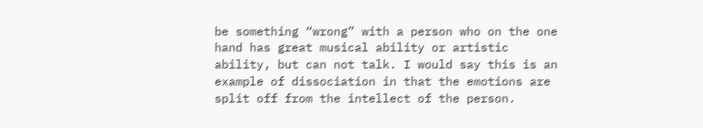be something “wrong” with a person who on the one hand has great musical ability or artistic ability, but can not talk. I would say this is an example of dissociation in that the emotions are split off from the intellect of the person.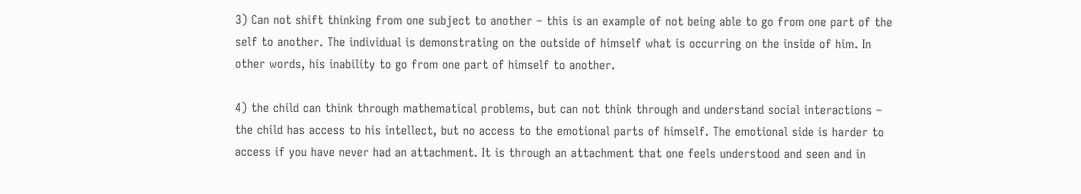3) Can not shift thinking from one subject to another – this is an example of not being able to go from one part of the self to another. The individual is demonstrating on the outside of himself what is occurring on the inside of him. In other words, his inability to go from one part of himself to another.

4) the child can think through mathematical problems, but can not think through and understand social interactions – the child has access to his intellect, but no access to the emotional parts of himself. The emotional side is harder to access if you have never had an attachment. It is through an attachment that one feels understood and seen and in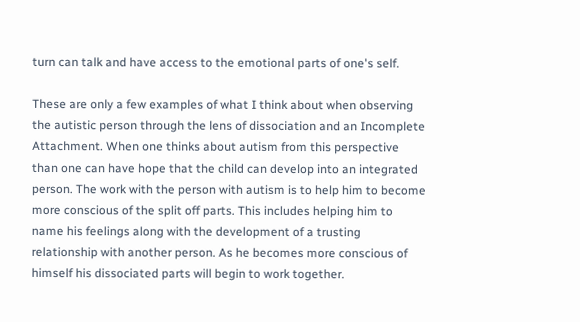turn can talk and have access to the emotional parts of one's self.

These are only a few examples of what I think about when observing the autistic person through the lens of dissociation and an Incomplete Attachment. When one thinks about autism from this perspective than one can have hope that the child can develop into an integrated person. The work with the person with autism is to help him to become more conscious of the split off parts. This includes helping him to name his feelings along with the development of a trusting relationship with another person. As he becomes more conscious of himself his dissociated parts will begin to work together.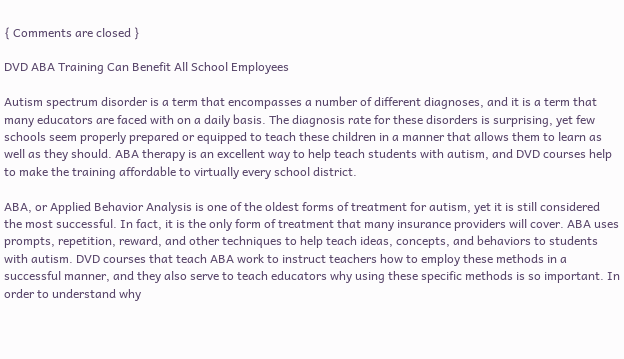{ Comments are closed }

DVD ABA Training Can Benefit All School Employees

Autism spectrum disorder is a term that encompasses a number of different diagnoses, and it is a term that many educators are faced with on a daily basis. The diagnosis rate for these disorders is surprising, yet few schools seem properly prepared or equipped to teach these children in a manner that allows them to learn as well as they should. ABA therapy is an excellent way to help teach students with autism, and DVD courses help to make the training affordable to virtually every school district.

ABA, or Applied Behavior Analysis is one of the oldest forms of treatment for autism, yet it is still considered the most successful. In fact, it is the only form of treatment that many insurance providers will cover. ABA uses prompts, repetition, reward, and other techniques to help teach ideas, concepts, and behaviors to students with autism. DVD courses that teach ABA work to instruct teachers how to employ these methods in a successful manner, and they also serve to teach educators why using these specific methods is so important. In order to understand why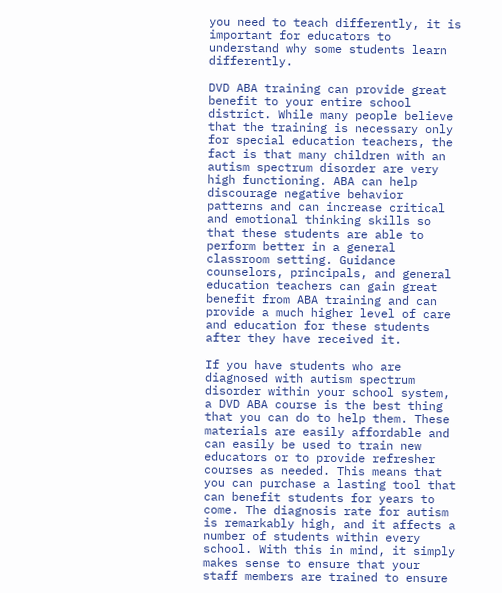you need to teach differently, it is important for educators to understand why some students learn differently.

DVD ABA training can provide great benefit to your entire school district. While many people believe that the training is necessary only for special education teachers, the fact is that many children with an autism spectrum disorder are very high functioning. ABA can help discourage negative behavior patterns and can increase critical and emotional thinking skills so that these students are able to perform better in a general classroom setting. Guidance counselors, principals, and general education teachers can gain great benefit from ABA training and can provide a much higher level of care and education for these students after they have received it.

If you have students who are diagnosed with autism spectrum disorder within your school system, a DVD ABA course is the best thing that you can do to help them. These materials are easily affordable and can easily be used to train new educators or to provide refresher courses as needed. This means that you can purchase a lasting tool that can benefit students for years to come. The diagnosis rate for autism is remarkably high, and it affects a number of students within every school. With this in mind, it simply makes sense to ensure that your staff members are trained to ensure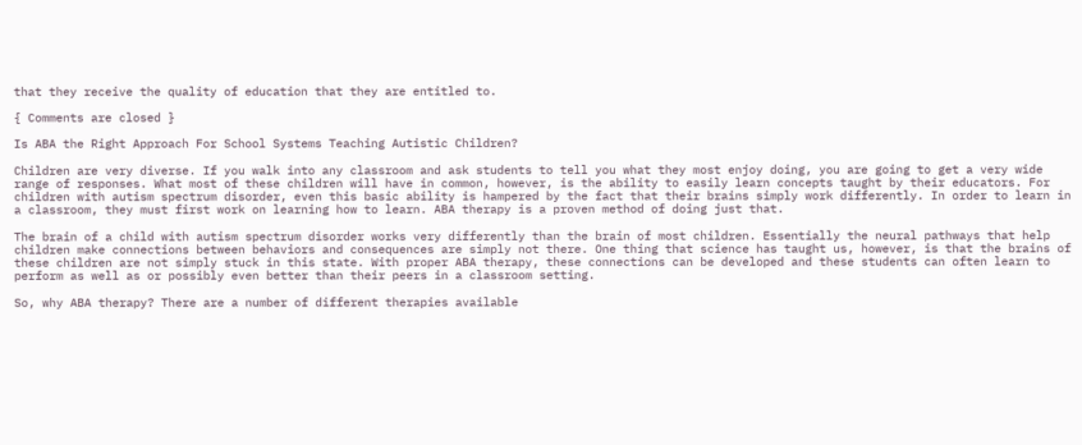that they receive the quality of education that they are entitled to.

{ Comments are closed }

Is ABA the Right Approach For School Systems Teaching Autistic Children?

Children are very diverse. If you walk into any classroom and ask students to tell you what they most enjoy doing, you are going to get a very wide range of responses. What most of these children will have in common, however, is the ability to easily learn concepts taught by their educators. For children with autism spectrum disorder, even this basic ability is hampered by the fact that their brains simply work differently. In order to learn in a classroom, they must first work on learning how to learn. ABA therapy is a proven method of doing just that.

The brain of a child with autism spectrum disorder works very differently than the brain of most children. Essentially the neural pathways that help children make connections between behaviors and consequences are simply not there. One thing that science has taught us, however, is that the brains of these children are not simply stuck in this state. With proper ABA therapy, these connections can be developed and these students can often learn to perform as well as or possibly even better than their peers in a classroom setting.

So, why ABA therapy? There are a number of different therapies available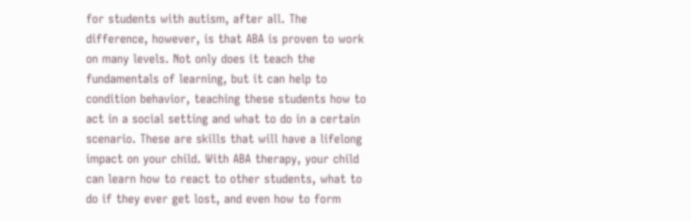for students with autism, after all. The difference, however, is that ABA is proven to work on many levels. Not only does it teach the fundamentals of learning, but it can help to condition behavior, teaching these students how to act in a social setting and what to do in a certain scenario. These are skills that will have a lifelong impact on your child. With ABA therapy, your child can learn how to react to other students, what to do if they ever get lost, and even how to form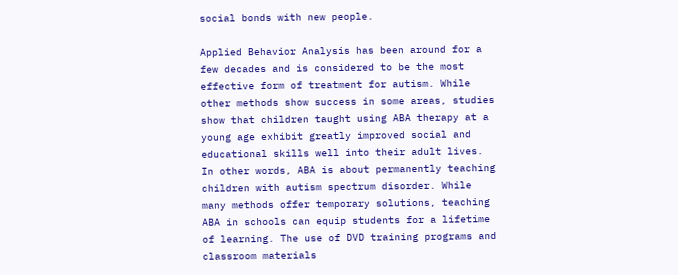social bonds with new people.

Applied Behavior Analysis has been around for a few decades and is considered to be the most effective form of treatment for autism. While other methods show success in some areas, studies show that children taught using ABA therapy at a young age exhibit greatly improved social and educational skills well into their adult lives. In other words, ABA is about permanently teaching children with autism spectrum disorder. While many methods offer temporary solutions, teaching ABA in schools can equip students for a lifetime of learning. The use of DVD training programs and classroom materials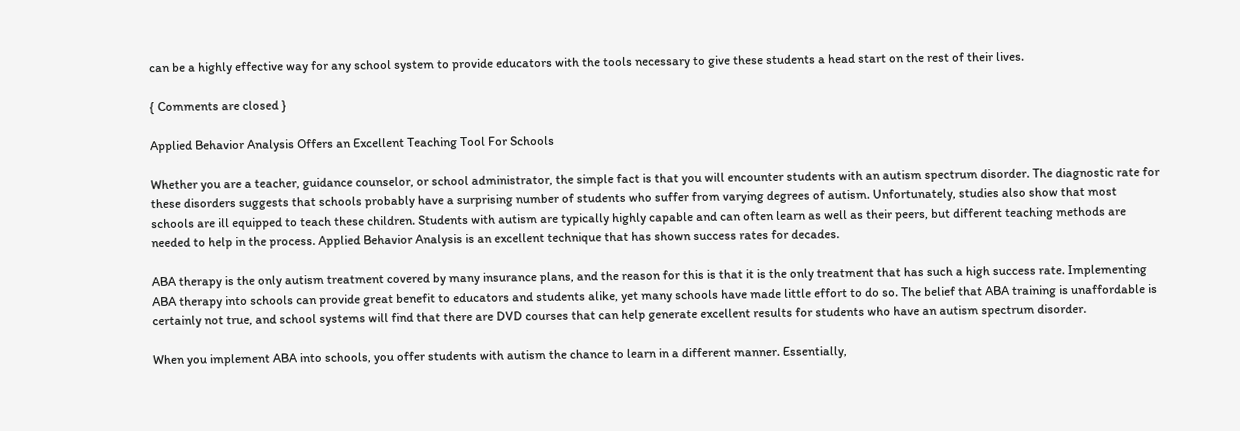can be a highly effective way for any school system to provide educators with the tools necessary to give these students a head start on the rest of their lives.

{ Comments are closed }

Applied Behavior Analysis Offers an Excellent Teaching Tool For Schools

Whether you are a teacher, guidance counselor, or school administrator, the simple fact is that you will encounter students with an autism spectrum disorder. The diagnostic rate for these disorders suggests that schools probably have a surprising number of students who suffer from varying degrees of autism. Unfortunately, studies also show that most schools are ill equipped to teach these children. Students with autism are typically highly capable and can often learn as well as their peers, but different teaching methods are needed to help in the process. Applied Behavior Analysis is an excellent technique that has shown success rates for decades.

ABA therapy is the only autism treatment covered by many insurance plans, and the reason for this is that it is the only treatment that has such a high success rate. Implementing ABA therapy into schools can provide great benefit to educators and students alike, yet many schools have made little effort to do so. The belief that ABA training is unaffordable is certainly not true, and school systems will find that there are DVD courses that can help generate excellent results for students who have an autism spectrum disorder.

When you implement ABA into schools, you offer students with autism the chance to learn in a different manner. Essentially,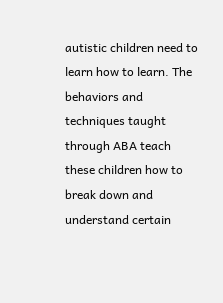autistic children need to learn how to learn. The behaviors and techniques taught through ABA teach these children how to break down and understand certain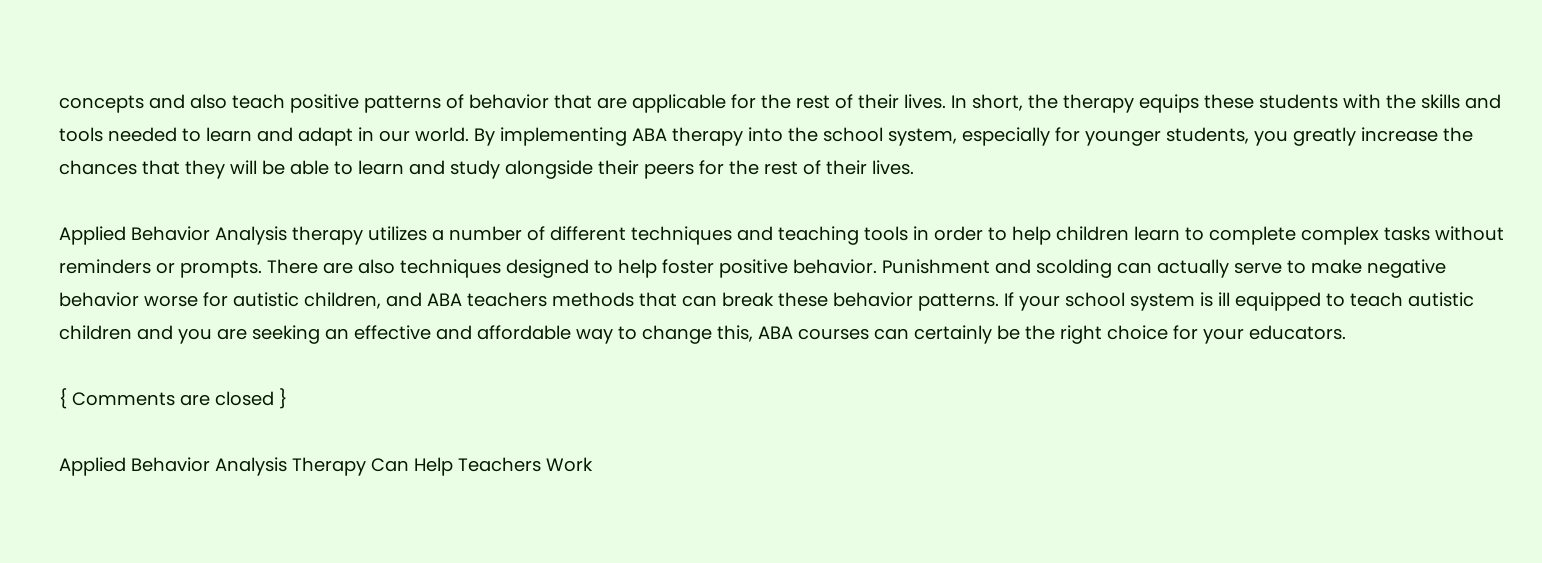concepts and also teach positive patterns of behavior that are applicable for the rest of their lives. In short, the therapy equips these students with the skills and tools needed to learn and adapt in our world. By implementing ABA therapy into the school system, especially for younger students, you greatly increase the chances that they will be able to learn and study alongside their peers for the rest of their lives.

Applied Behavior Analysis therapy utilizes a number of different techniques and teaching tools in order to help children learn to complete complex tasks without reminders or prompts. There are also techniques designed to help foster positive behavior. Punishment and scolding can actually serve to make negative behavior worse for autistic children, and ABA teachers methods that can break these behavior patterns. If your school system is ill equipped to teach autistic children and you are seeking an effective and affordable way to change this, ABA courses can certainly be the right choice for your educators.

{ Comments are closed }

Applied Behavior Analysis Therapy Can Help Teachers Work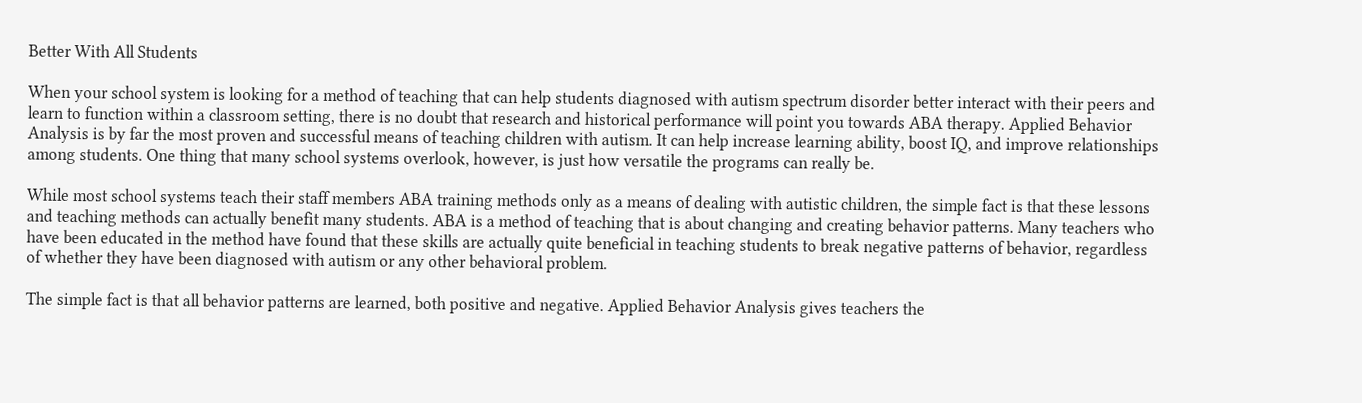Better With All Students

When your school system is looking for a method of teaching that can help students diagnosed with autism spectrum disorder better interact with their peers and learn to function within a classroom setting, there is no doubt that research and historical performance will point you towards ABA therapy. Applied Behavior Analysis is by far the most proven and successful means of teaching children with autism. It can help increase learning ability, boost IQ, and improve relationships among students. One thing that many school systems overlook, however, is just how versatile the programs can really be.

While most school systems teach their staff members ABA training methods only as a means of dealing with autistic children, the simple fact is that these lessons and teaching methods can actually benefit many students. ABA is a method of teaching that is about changing and creating behavior patterns. Many teachers who have been educated in the method have found that these skills are actually quite beneficial in teaching students to break negative patterns of behavior, regardless of whether they have been diagnosed with autism or any other behavioral problem.

The simple fact is that all behavior patterns are learned, both positive and negative. Applied Behavior Analysis gives teachers the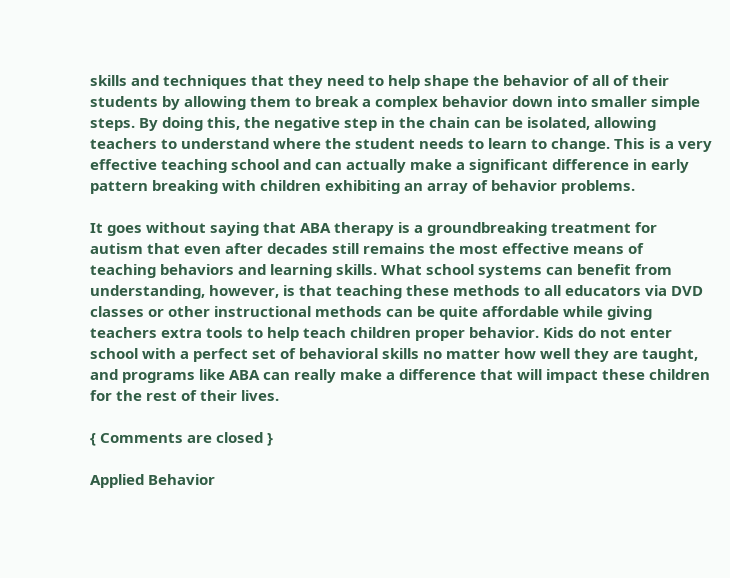skills and techniques that they need to help shape the behavior of all of their students by allowing them to break a complex behavior down into smaller simple steps. By doing this, the negative step in the chain can be isolated, allowing teachers to understand where the student needs to learn to change. This is a very effective teaching school and can actually make a significant difference in early pattern breaking with children exhibiting an array of behavior problems.

It goes without saying that ABA therapy is a groundbreaking treatment for autism that even after decades still remains the most effective means of teaching behaviors and learning skills. What school systems can benefit from understanding, however, is that teaching these methods to all educators via DVD classes or other instructional methods can be quite affordable while giving teachers extra tools to help teach children proper behavior. Kids do not enter school with a perfect set of behavioral skills no matter how well they are taught, and programs like ABA can really make a difference that will impact these children for the rest of their lives.

{ Comments are closed }

Applied Behavior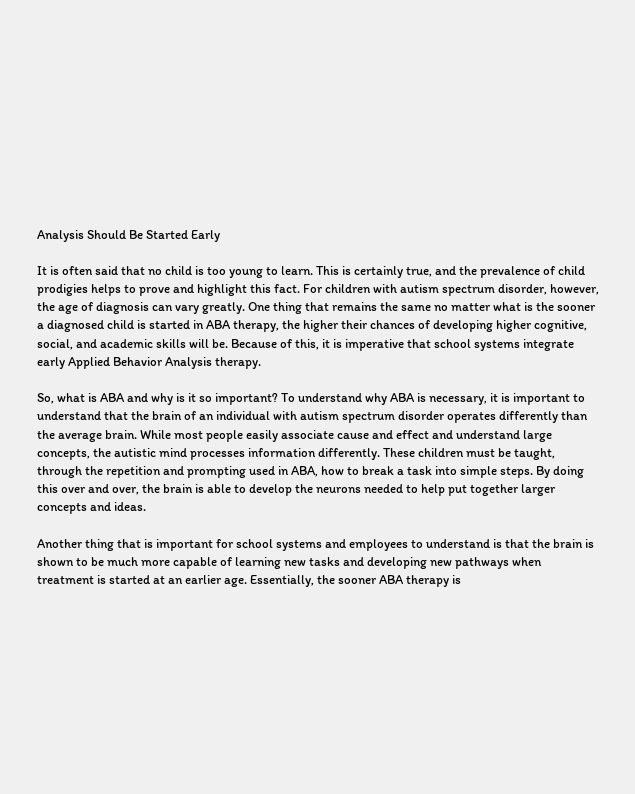Analysis Should Be Started Early

It is often said that no child is too young to learn. This is certainly true, and the prevalence of child prodigies helps to prove and highlight this fact. For children with autism spectrum disorder, however, the age of diagnosis can vary greatly. One thing that remains the same no matter what is the sooner a diagnosed child is started in ABA therapy, the higher their chances of developing higher cognitive, social, and academic skills will be. Because of this, it is imperative that school systems integrate early Applied Behavior Analysis therapy.

So, what is ABA and why is it so important? To understand why ABA is necessary, it is important to understand that the brain of an individual with autism spectrum disorder operates differently than the average brain. While most people easily associate cause and effect and understand large concepts, the autistic mind processes information differently. These children must be taught, through the repetition and prompting used in ABA, how to break a task into simple steps. By doing this over and over, the brain is able to develop the neurons needed to help put together larger concepts and ideas.

Another thing that is important for school systems and employees to understand is that the brain is shown to be much more capable of learning new tasks and developing new pathways when treatment is started at an earlier age. Essentially, the sooner ABA therapy is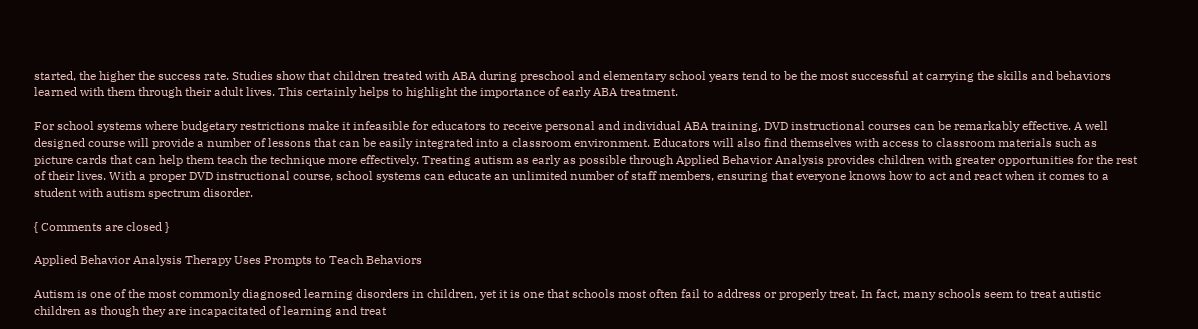started, the higher the success rate. Studies show that children treated with ABA during preschool and elementary school years tend to be the most successful at carrying the skills and behaviors learned with them through their adult lives. This certainly helps to highlight the importance of early ABA treatment.

For school systems where budgetary restrictions make it infeasible for educators to receive personal and individual ABA training, DVD instructional courses can be remarkably effective. A well designed course will provide a number of lessons that can be easily integrated into a classroom environment. Educators will also find themselves with access to classroom materials such as picture cards that can help them teach the technique more effectively. Treating autism as early as possible through Applied Behavior Analysis provides children with greater opportunities for the rest of their lives. With a proper DVD instructional course, school systems can educate an unlimited number of staff members, ensuring that everyone knows how to act and react when it comes to a student with autism spectrum disorder.

{ Comments are closed }

Applied Behavior Analysis Therapy Uses Prompts to Teach Behaviors

Autism is one of the most commonly diagnosed learning disorders in children, yet it is one that schools most often fail to address or properly treat. In fact, many schools seem to treat autistic children as though they are incapacitated of learning and treat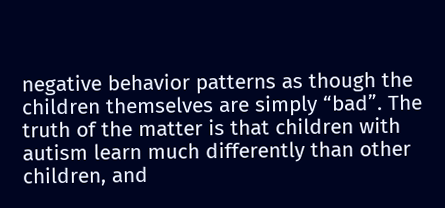negative behavior patterns as though the children themselves are simply “bad”. The truth of the matter is that children with autism learn much differently than other children, and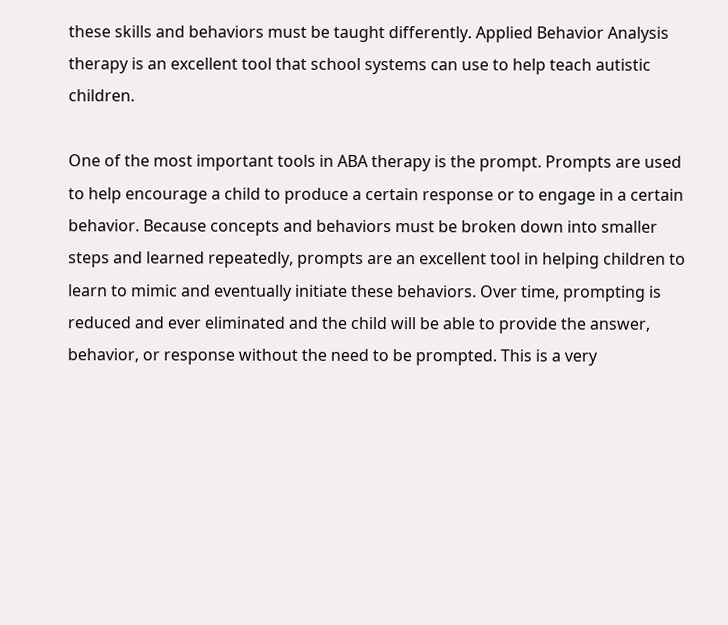these skills and behaviors must be taught differently. Applied Behavior Analysis therapy is an excellent tool that school systems can use to help teach autistic children.

One of the most important tools in ABA therapy is the prompt. Prompts are used to help encourage a child to produce a certain response or to engage in a certain behavior. Because concepts and behaviors must be broken down into smaller steps and learned repeatedly, prompts are an excellent tool in helping children to learn to mimic and eventually initiate these behaviors. Over time, prompting is reduced and ever eliminated and the child will be able to provide the answer, behavior, or response without the need to be prompted. This is a very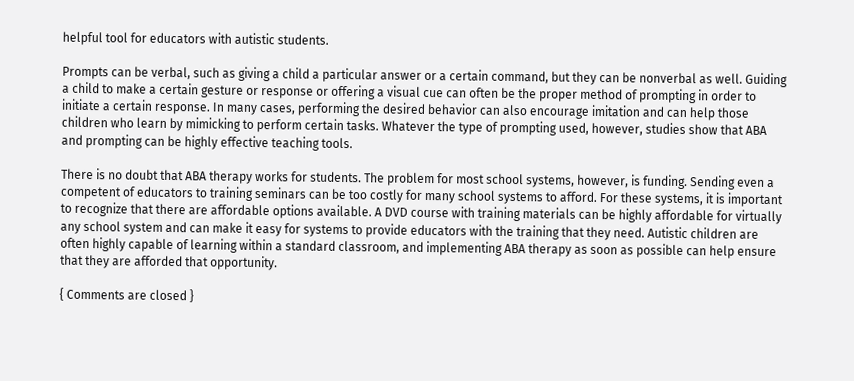helpful tool for educators with autistic students.

Prompts can be verbal, such as giving a child a particular answer or a certain command, but they can be nonverbal as well. Guiding a child to make a certain gesture or response or offering a visual cue can often be the proper method of prompting in order to initiate a certain response. In many cases, performing the desired behavior can also encourage imitation and can help those children who learn by mimicking to perform certain tasks. Whatever the type of prompting used, however, studies show that ABA and prompting can be highly effective teaching tools.

There is no doubt that ABA therapy works for students. The problem for most school systems, however, is funding. Sending even a competent of educators to training seminars can be too costly for many school systems to afford. For these systems, it is important to recognize that there are affordable options available. A DVD course with training materials can be highly affordable for virtually any school system and can make it easy for systems to provide educators with the training that they need. Autistic children are often highly capable of learning within a standard classroom, and implementing ABA therapy as soon as possible can help ensure that they are afforded that opportunity.

{ Comments are closed }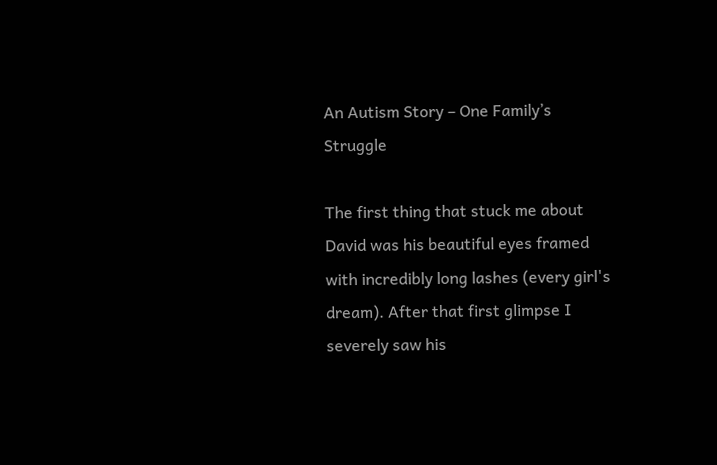An Autism Story – One Family’s Struggle

The first thing that stuck me about David was his beautiful eyes framed with incredibly long lashes (every girl's dream). After that first glimpse I severely saw his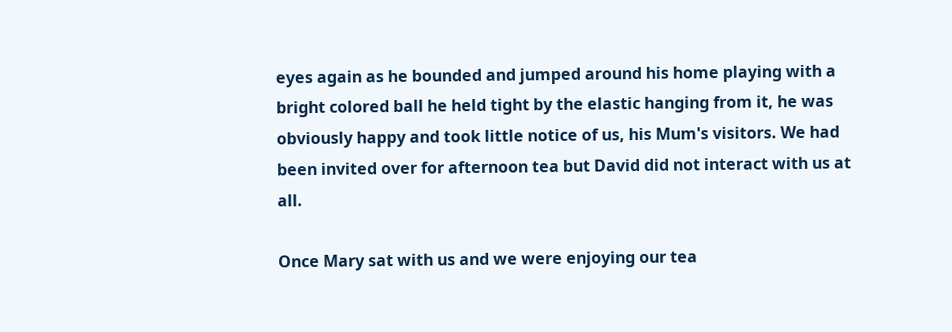eyes again as he bounded and jumped around his home playing with a bright colored ball he held tight by the elastic hanging from it, he was obviously happy and took little notice of us, his Mum's visitors. We had been invited over for afternoon tea but David did not interact with us at all.

Once Mary sat with us and we were enjoying our tea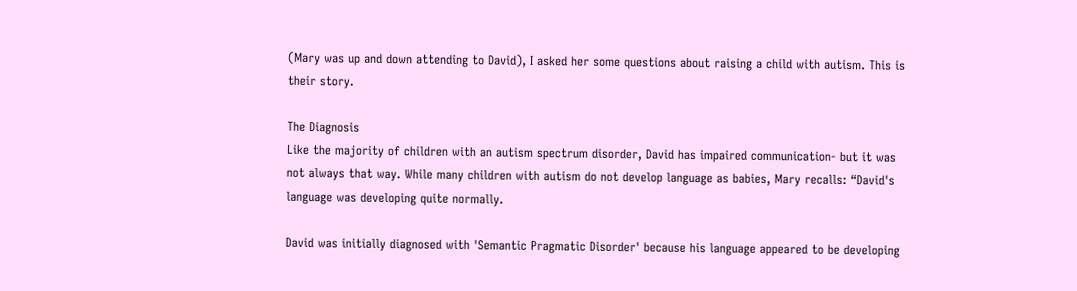(Mary was up and down attending to David), I asked her some questions about raising a child with autism. This is their story.

The Diagnosis
Like the majority of children with an autism spectrum disorder, David has impaired communication- but it was not always that way. While many children with autism do not develop language as babies, Mary recalls: “David's language was developing quite normally.

David was initially diagnosed with 'Semantic Pragmatic Disorder' because his language appeared to be developing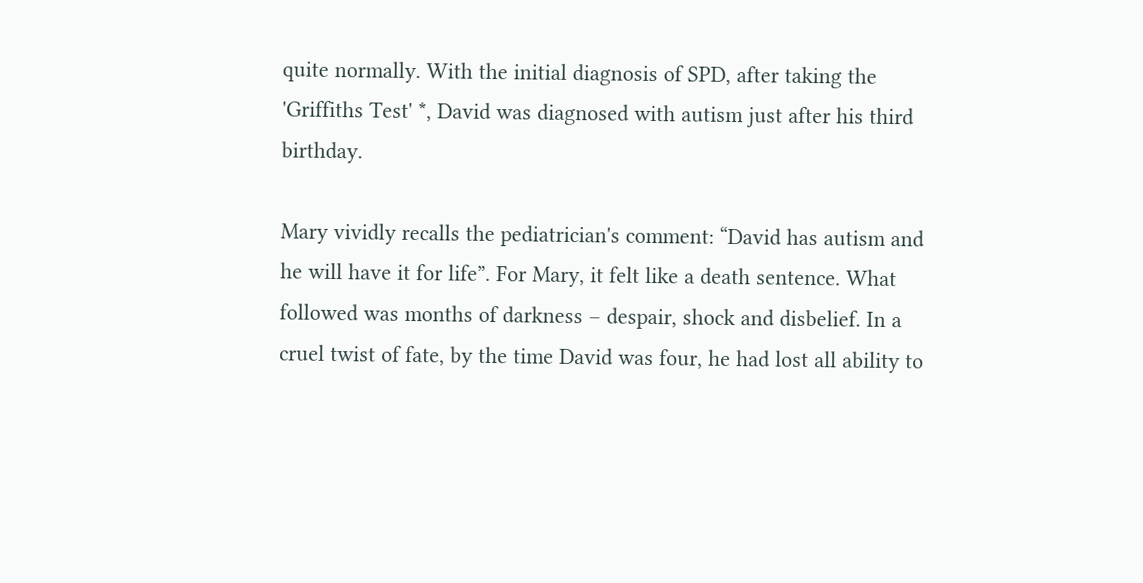quite normally. With the initial diagnosis of SPD, after taking the 'Griffiths Test' *, David was diagnosed with autism just after his third birthday.

Mary vividly recalls the pediatrician's comment: “David has autism and he will have it for life”. For Mary, it felt like a death sentence. What followed was months of darkness – despair, shock and disbelief. In a cruel twist of fate, by the time David was four, he had lost all ability to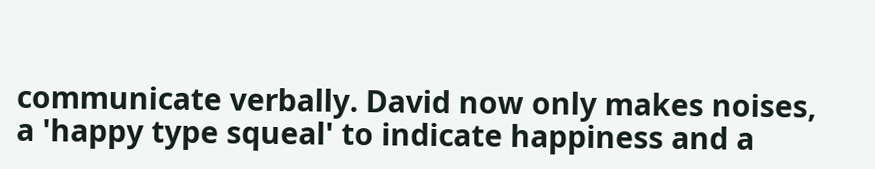communicate verbally. David now only makes noises, a 'happy type squeal' to indicate happiness and a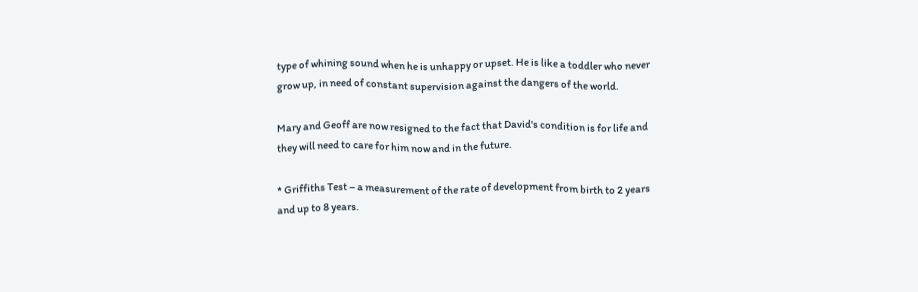type of whining sound when he is unhappy or upset. He is like a toddler who never grow up, in need of constant supervision against the dangers of the world.

Mary and Geoff are now resigned to the fact that David's condition is for life and they will need to care for him now and in the future.

* Griffiths Test – a measurement of the rate of development from birth to 2 years and up to 8 years.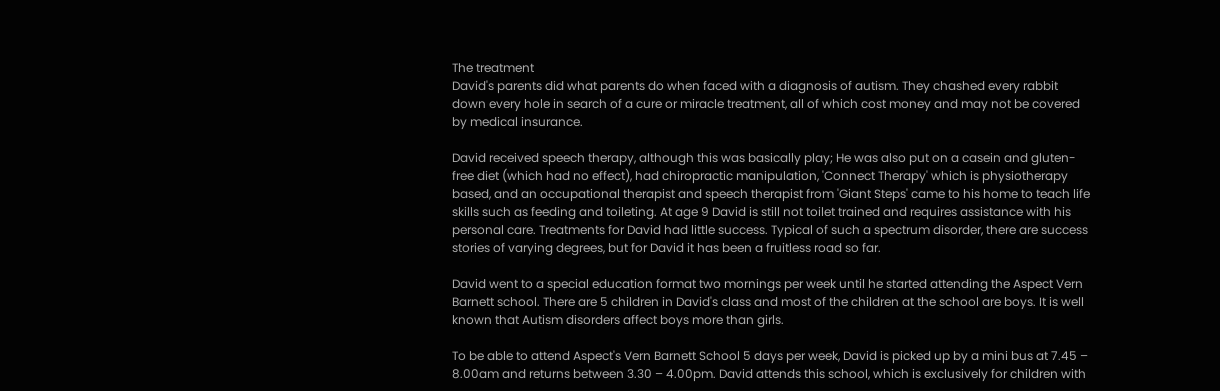The treatment
David's parents did what parents do when faced with a diagnosis of autism. They chashed every rabbit down every hole in search of a cure or miracle treatment, all of which cost money and may not be covered by medical insurance.

David received speech therapy, although this was basically play; He was also put on a casein and gluten-free diet (which had no effect), had chiropractic manipulation, 'Connect Therapy' which is physiotherapy based, and an occupational therapist and speech therapist from 'Giant Steps' came to his home to teach life skills such as feeding and toileting. At age 9 David is still not toilet trained and requires assistance with his personal care. Treatments for David had little success. Typical of such a spectrum disorder, there are success stories of varying degrees, but for David it has been a fruitless road so far.

David went to a special education format two mornings per week until he started attending the Aspect Vern Barnett school. There are 5 children in David's class and most of the children at the school are boys. It is well known that Autism disorders affect boys more than girls.

To be able to attend Aspect's Vern Barnett School 5 days per week, David is picked up by a mini bus at 7.45 – 8.00am and returns between 3.30 – 4.00pm. David attends this school, which is exclusively for children with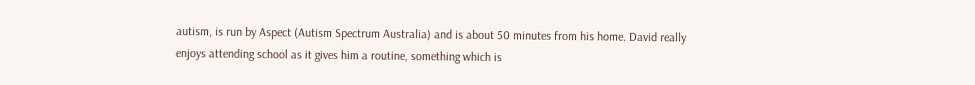autism, is run by Aspect (Autism Spectrum Australia) and is about 50 minutes from his home. David really enjoys attending school as it gives him a routine, something which is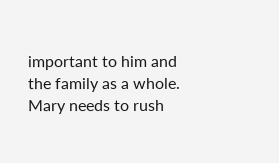important to him and the family as a whole. Mary needs to rush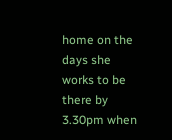home on the days she works to be there by 3.30pm when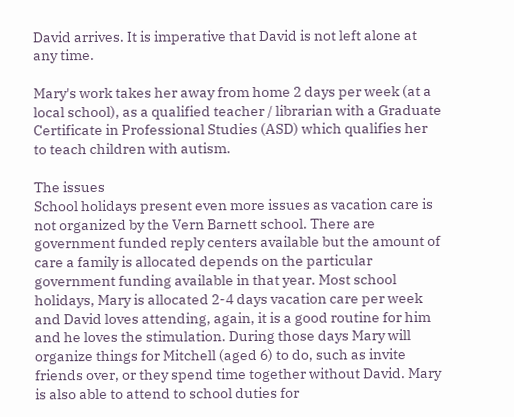David arrives. It is imperative that David is not left alone at any time.

Mary's work takes her away from home 2 days per week (at a local school), as a qualified teacher / librarian with a Graduate Certificate in Professional Studies (ASD) which qualifies her to teach children with autism.

The issues
School holidays present even more issues as vacation care is not organized by the Vern Barnett school. There are government funded reply centers available but the amount of care a family is allocated depends on the particular government funding available in that year. Most school holidays, Mary is allocated 2-4 days vacation care per week and David loves attending, again, it is a good routine for him and he loves the stimulation. During those days Mary will organize things for Mitchell (aged 6) to do, such as invite friends over, or they spend time together without David. Mary is also able to attend to school duties for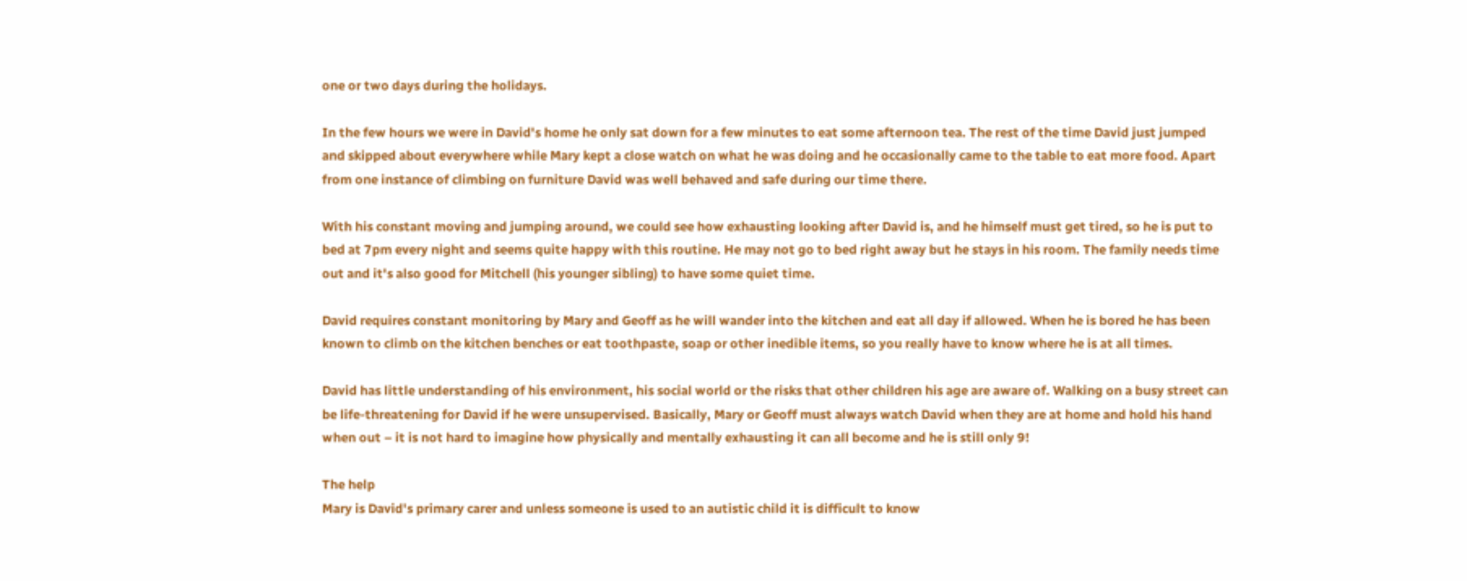one or two days during the holidays.

In the few hours we were in David's home he only sat down for a few minutes to eat some afternoon tea. The rest of the time David just jumped and skipped about everywhere while Mary kept a close watch on what he was doing and he occasionally came to the table to eat more food. Apart from one instance of climbing on furniture David was well behaved and safe during our time there.

With his constant moving and jumping around, we could see how exhausting looking after David is, and he himself must get tired, so he is put to bed at 7pm every night and seems quite happy with this routine. He may not go to bed right away but he stays in his room. The family needs time out and it's also good for Mitchell (his younger sibling) to have some quiet time.

David requires constant monitoring by Mary and Geoff as he will wander into the kitchen and eat all day if allowed. When he is bored he has been known to climb on the kitchen benches or eat toothpaste, soap or other inedible items, so you really have to know where he is at all times.

David has little understanding of his environment, his social world or the risks that other children his age are aware of. Walking on a busy street can be life-threatening for David if he were unsupervised. Basically, Mary or Geoff must always watch David when they are at home and hold his hand when out – it is not hard to imagine how physically and mentally exhausting it can all become and he is still only 9!

The help
Mary is David's primary carer and unless someone is used to an autistic child it is difficult to know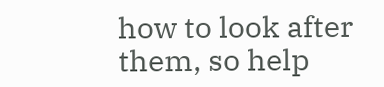how to look after them, so help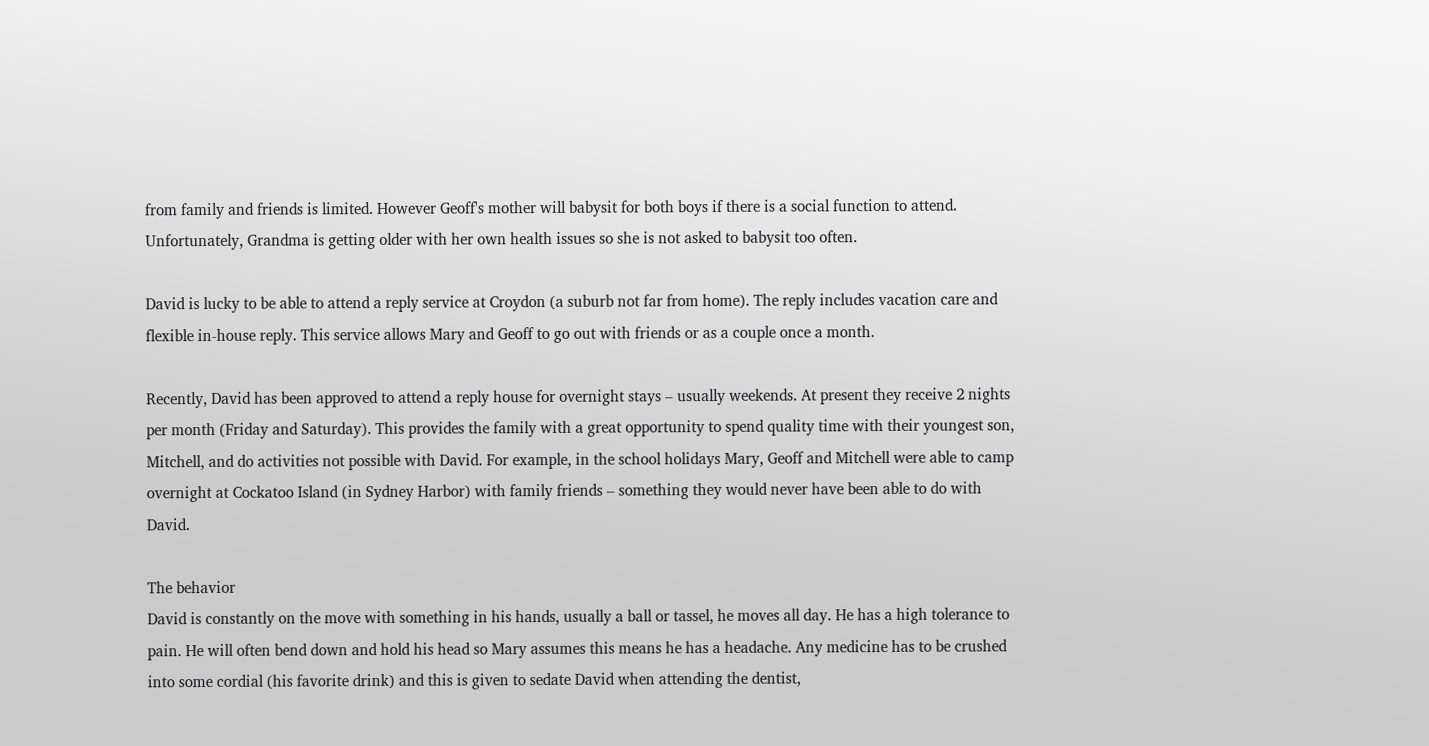from family and friends is limited. However Geoff's mother will babysit for both boys if there is a social function to attend. Unfortunately, Grandma is getting older with her own health issues so she is not asked to babysit too often.

David is lucky to be able to attend a reply service at Croydon (a suburb not far from home). The reply includes vacation care and flexible in-house reply. This service allows Mary and Geoff to go out with friends or as a couple once a month.

Recently, David has been approved to attend a reply house for overnight stays – usually weekends. At present they receive 2 nights per month (Friday and Saturday). This provides the family with a great opportunity to spend quality time with their youngest son, Mitchell, and do activities not possible with David. For example, in the school holidays Mary, Geoff and Mitchell were able to camp overnight at Cockatoo Island (in Sydney Harbor) with family friends – something they would never have been able to do with David.

The behavior
David is constantly on the move with something in his hands, usually a ball or tassel, he moves all day. He has a high tolerance to pain. He will often bend down and hold his head so Mary assumes this means he has a headache. Any medicine has to be crushed into some cordial (his favorite drink) and this is given to sedate David when attending the dentist,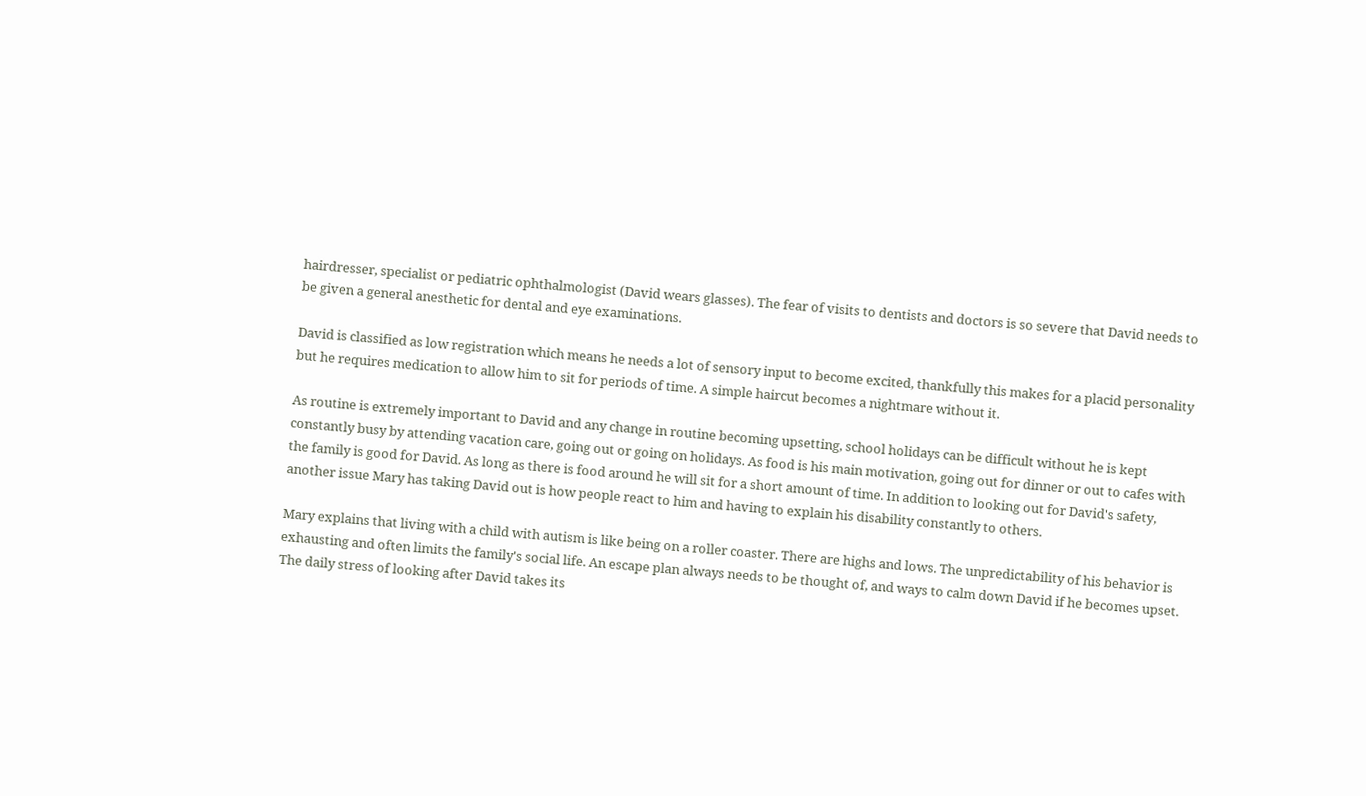hairdresser, specialist or pediatric ophthalmologist (David wears glasses). The fear of visits to dentists and doctors is so severe that David needs to be given a general anesthetic for dental and eye examinations.

David is classified as low registration which means he needs a lot of sensory input to become excited, thankfully this makes for a placid personality but he requires medication to allow him to sit for periods of time. A simple haircut becomes a nightmare without it.

As routine is extremely important to David and any change in routine becoming upsetting, school holidays can be difficult without he is kept constantly busy by attending vacation care, going out or going on holidays. As food is his main motivation, going out for dinner or out to cafes with the family is good for David. As long as there is food around he will sit for a short amount of time. In addition to looking out for David's safety, another issue Mary has taking David out is how people react to him and having to explain his disability constantly to others.

Mary explains that living with a child with autism is like being on a roller coaster. There are highs and lows. The unpredictability of his behavior is exhausting and often limits the family's social life. An escape plan always needs to be thought of, and ways to calm down David if he becomes upset. The daily stress of looking after David takes its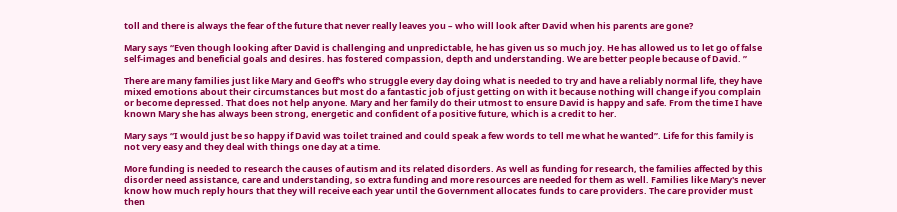toll and there is always the fear of the future that never really leaves you – who will look after David when his parents are gone?

Mary says “Even though looking after David is challenging and unpredictable, he has given us so much joy. He has allowed us to let go of false self-images and beneficial goals and desires. has fostered compassion, depth and understanding. We are better people because of David. ”

There are many families just like Mary and Geoff's who struggle every day doing what is needed to try and have a reliably normal life, they have mixed emotions about their circumstances but most do a fantastic job of just getting on with it because nothing will change if you complain or become depressed. That does not help anyone. Mary and her family do their utmost to ensure David is happy and safe. From the time I have known Mary she has always been strong, energetic and confident of a positive future, which is a credit to her.

Mary says “I would just be so happy if David was toilet trained and could speak a few words to tell me what he wanted”. Life for this family is not very easy and they deal with things one day at a time.

More funding is needed to research the causes of autism and its related disorders. As well as funding for research, the families affected by this disorder need assistance, care and understanding, so extra funding and more resources are needed for them as well. Families like Mary's never know how much reply hours that they will receive each year until the Government allocates funds to care providers. The care provider must then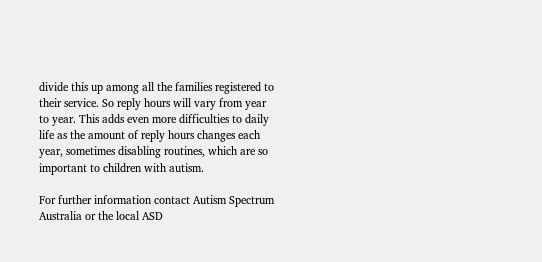divide this up among all the families registered to their service. So reply hours will vary from year to year. This adds even more difficulties to daily life as the amount of reply hours changes each year, sometimes disabling routines, which are so important to children with autism.

For further information contact Autism Spectrum Australia or the local ASD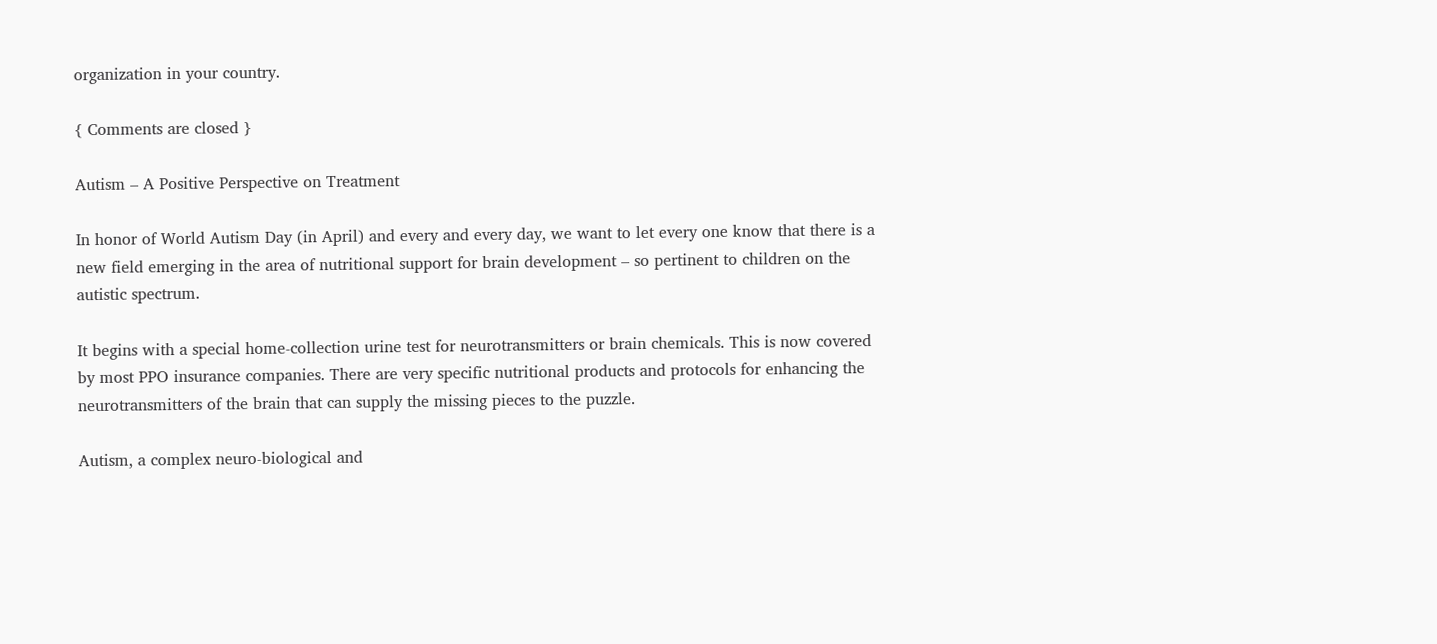organization in your country.

{ Comments are closed }

Autism – A Positive Perspective on Treatment

In honor of World Autism Day (in April) and every and every day, we want to let every one know that there is a new field emerging in the area of nutritional support for brain development – so pertinent to children on the autistic spectrum.

It begins with a special home-collection urine test for neurotransmitters or brain chemicals. This is now covered by most PPO insurance companies. There are very specific nutritional products and protocols for enhancing the neurotransmitters of the brain that can supply the missing pieces to the puzzle.

Autism, a complex neuro-biological and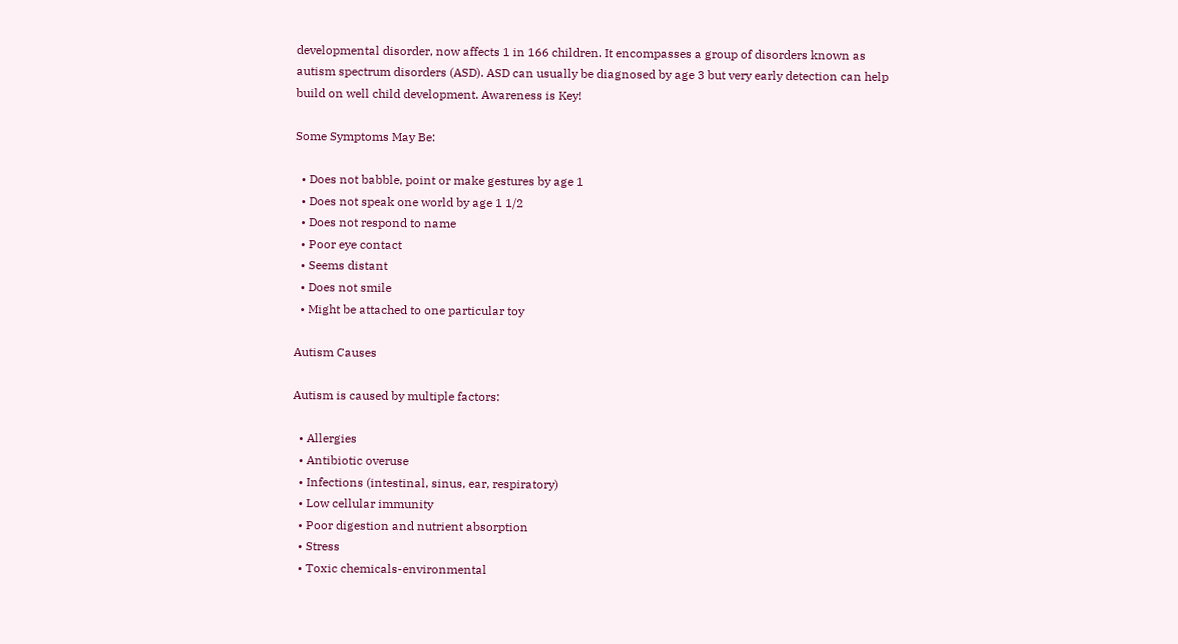developmental disorder, now affects 1 in 166 children. It encompasses a group of disorders known as autism spectrum disorders (ASD). ASD can usually be diagnosed by age 3 but very early detection can help build on well child development. Awareness is Key!

Some Symptoms May Be:

  • Does not babble, point or make gestures by age 1
  • Does not speak one world by age 1 1/2
  • Does not respond to name
  • Poor eye contact
  • Seems distant
  • Does not smile
  • Might be attached to one particular toy

Autism Causes

Autism is caused by multiple factors:

  • Allergies
  • Antibiotic overuse
  • Infections (intestinal, sinus, ear, respiratory)
  • Low cellular immunity
  • Poor digestion and nutrient absorption
  • Stress
  • Toxic chemicals-environmental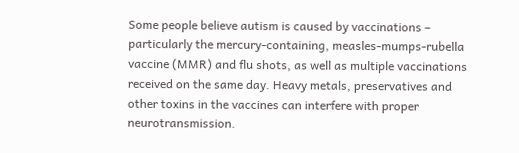Some people believe autism is caused by vaccinations – particularly the mercury-containing, measles-mumps-rubella vaccine (MMR) and flu shots, as well as multiple vaccinations received on the same day. Heavy metals, preservatives and other toxins in the vaccines can interfere with proper neurotransmission.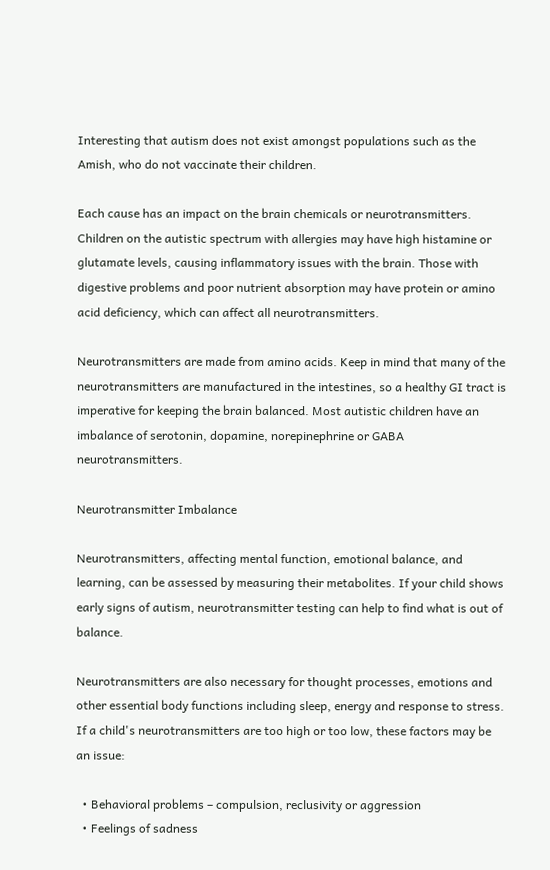Interesting that autism does not exist amongst populations such as the Amish, who do not vaccinate their children.

Each cause has an impact on the brain chemicals or neurotransmitters. Children on the autistic spectrum with allergies may have high histamine or glutamate levels, causing inflammatory issues with the brain. Those with digestive problems and poor nutrient absorption may have protein or amino acid deficiency, which can affect all neurotransmitters.

Neurotransmitters are made from amino acids. Keep in mind that many of the neurotransmitters are manufactured in the intestines, so a healthy GI tract is imperative for keeping the brain balanced. Most autistic children have an imbalance of serotonin, dopamine, norepinephrine or GABA neurotransmitters.

Neurotransmitter Imbalance

Neurotransmitters, affecting mental function, emotional balance, and learning, can be assessed by measuring their metabolites. If your child shows early signs of autism, neurotransmitter testing can help to find what is out of balance.

Neurotransmitters are also necessary for thought processes, emotions and other essential body functions including sleep, energy and response to stress. If a child's neurotransmitters are too high or too low, these factors may be an issue:

  • Behavioral problems – compulsion, reclusivity or aggression
  • Feelings of sadness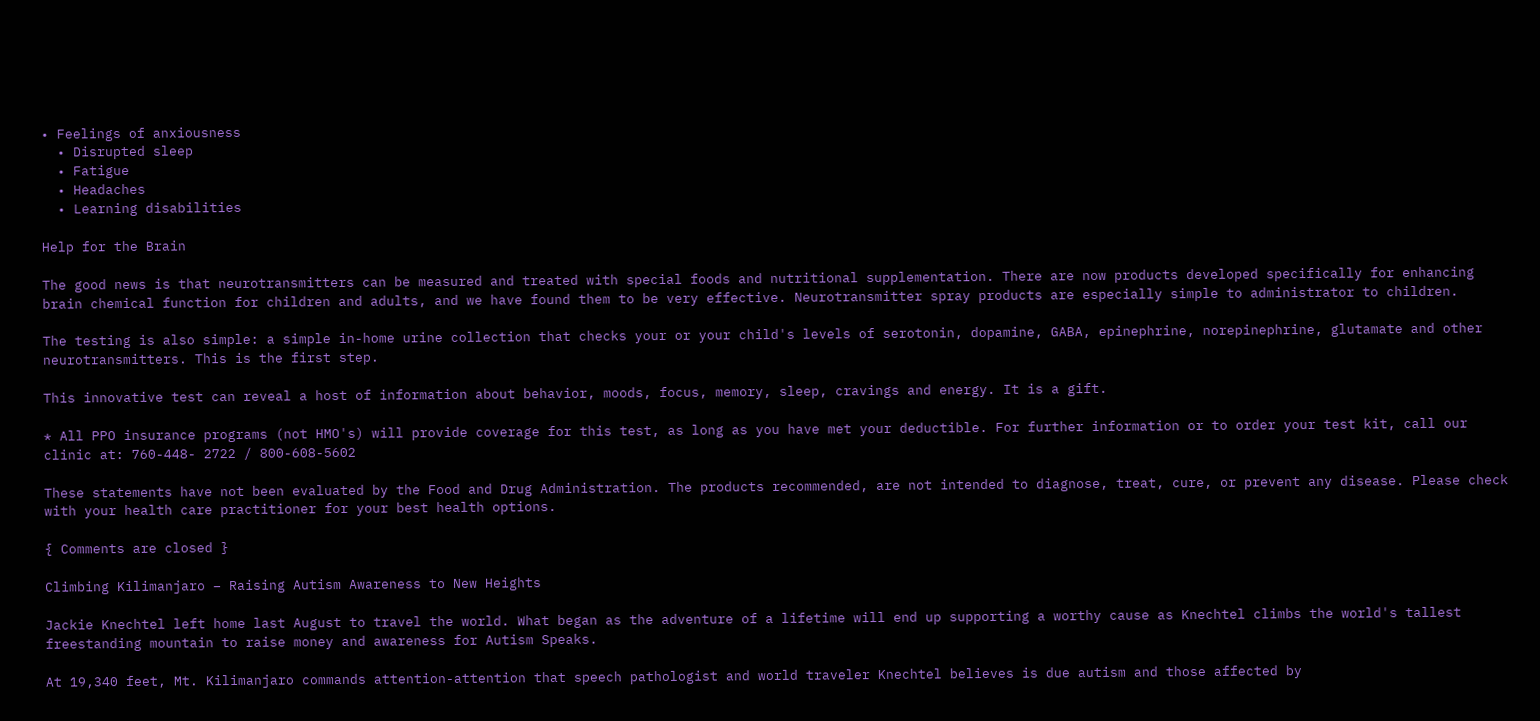• Feelings of anxiousness
  • Disrupted sleep
  • Fatigue
  • Headaches
  • Learning disabilities

Help for the Brain

The good news is that neurotransmitters can be measured and treated with special foods and nutritional supplementation. There are now products developed specifically for enhancing brain chemical function for children and adults, and we have found them to be very effective. Neurotransmitter spray products are especially simple to administrator to children.

The testing is also simple: a simple in-home urine collection that checks your or your child's levels of serotonin, dopamine, GABA, epinephrine, norepinephrine, glutamate and other neurotransmitters. This is the first step.

This innovative test can reveal a host of information about behavior, moods, focus, memory, sleep, cravings and energy. It is a gift.

* All PPO insurance programs (not HMO's) will provide coverage for this test, as long as you have met your deductible. For further information or to order your test kit, call our clinic at: 760-448- 2722 / 800-608-5602

These statements have not been evaluated by the Food and Drug Administration. The products recommended, are not intended to diagnose, treat, cure, or prevent any disease. Please check with your health care practitioner for your best health options.

{ Comments are closed }

Climbing Kilimanjaro – Raising Autism Awareness to New Heights

Jackie Knechtel left home last August to travel the world. What began as the adventure of a lifetime will end up supporting a worthy cause as Knechtel climbs the world's tallest freestanding mountain to raise money and awareness for Autism Speaks.

At 19,340 feet, Mt. Kilimanjaro commands attention-attention that speech pathologist and world traveler Knechtel believes is due autism and those affected by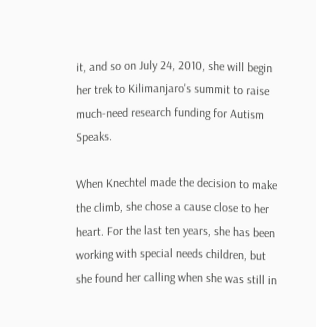it, and so on July 24, 2010, she will begin her trek to Kilimanjaro's summit to raise much-need research funding for Autism Speaks.

When Knechtel made the decision to make the climb, she chose a cause close to her heart. For the last ten years, she has been working with special needs children, but she found her calling when she was still in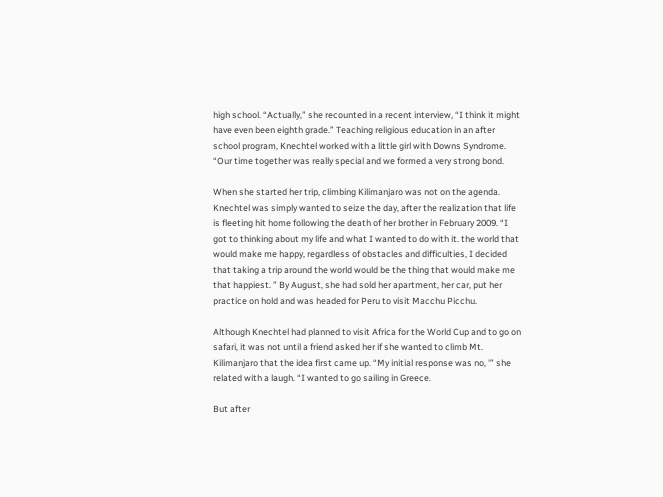high school. “Actually,” she recounted in a recent interview, “I think it might have even been eighth grade.” Teaching religious education in an after school program, Knechtel worked with a little girl with Downs Syndrome. “Our time together was really special and we formed a very strong bond.

When she started her trip, climbing Kilimanjaro was not on the agenda. Knechtel was simply wanted to seize the day, after the realization that life is fleeting hit home following the death of her brother in February 2009. “I got to thinking about my life and what I wanted to do with it. the world that would make me happy, regardless of obstacles and difficulties, I decided that taking a trip around the world would be the thing that would make me that happiest. ” By August, she had sold her apartment, her car, put her practice on hold and was headed for Peru to visit Macchu Picchu.

Although Knechtel had planned to visit Africa for the World Cup and to go on safari, it was not until a friend asked her if she wanted to climb Mt. Kilimanjaro that the idea first came up. “My initial response was no, '” she related with a laugh. “I wanted to go sailing in Greece.

But after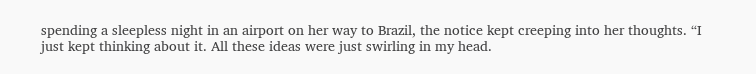spending a sleepless night in an airport on her way to Brazil, the notice kept creeping into her thoughts. “I just kept thinking about it. All these ideas were just swirling in my head.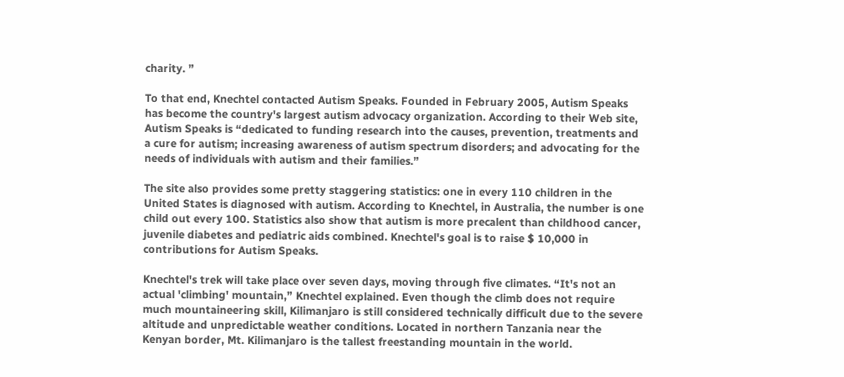charity. ”

To that end, Knechtel contacted Autism Speaks. Founded in February 2005, Autism Speaks has become the country's largest autism advocacy organization. According to their Web site, Autism Speaks is “dedicated to funding research into the causes, prevention, treatments and a cure for autism; increasing awareness of autism spectrum disorders; and advocating for the needs of individuals with autism and their families.”

The site also provides some pretty staggering statistics: one in every 110 children in the United States is diagnosed with autism. According to Knechtel, in Australia, the number is one child out every 100. Statistics also show that autism is more precalent than childhood cancer, juvenile diabetes and pediatric aids combined. Knechtel's goal is to raise $ 10,000 in contributions for Autism Speaks.

Knechtel's trek will take place over seven days, moving through five climates. “It's not an actual 'climbing' mountain,” Knechtel explained. Even though the climb does not require much mountaineering skill, Kilimanjaro is still considered technically difficult due to the severe altitude and unpredictable weather conditions. Located in northern Tanzania near the Kenyan border, Mt. Kilimanjaro is the tallest freestanding mountain in the world.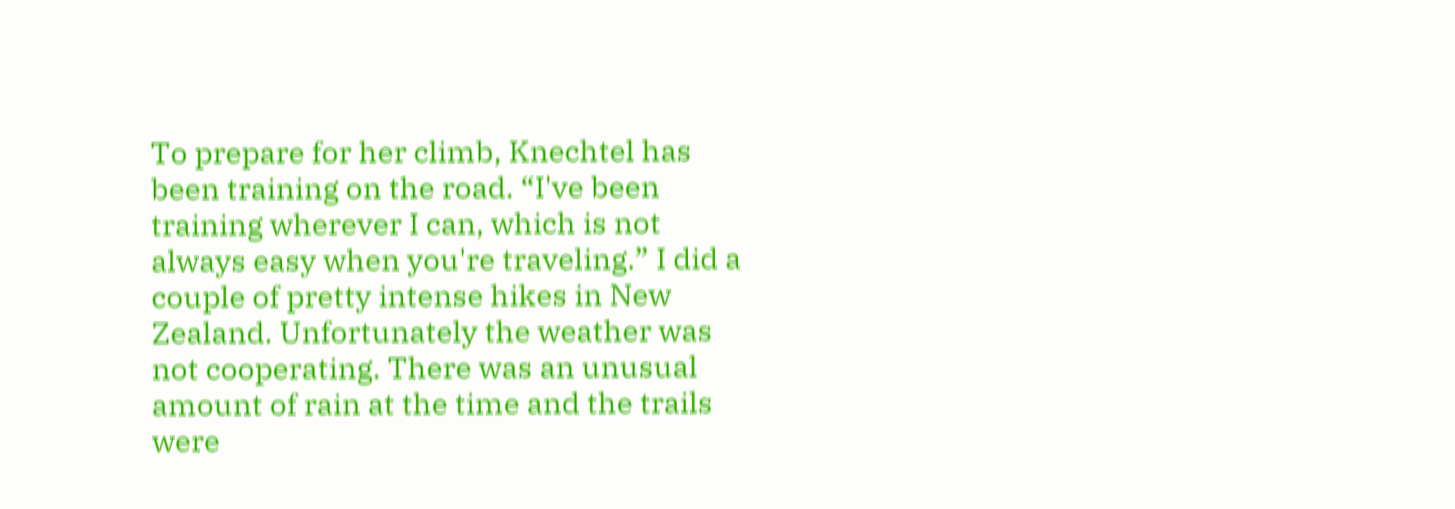To prepare for her climb, Knechtel has been training on the road. “I've been training wherever I can, which is not always easy when you're traveling.” I did a couple of pretty intense hikes in New Zealand. Unfortunately the weather was not cooperating. There was an unusual amount of rain at the time and the trails were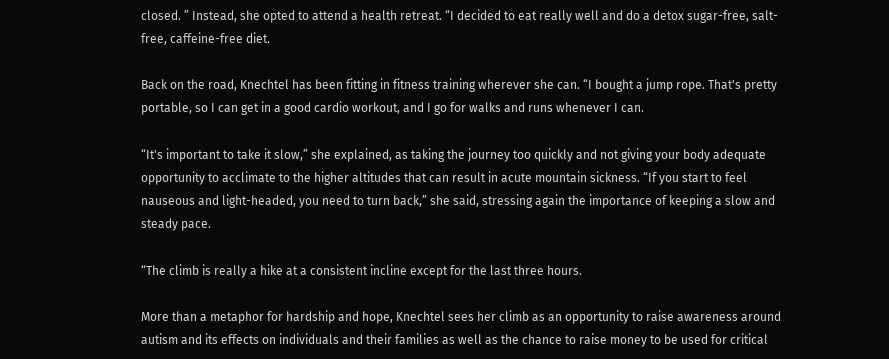closed. ” Instead, she opted to attend a health retreat. “I decided to eat really well and do a detox sugar-free, salt-free, caffeine-free diet.

Back on the road, Knechtel has been fitting in fitness training wherever she can. “I bought a jump rope. That's pretty portable, so I can get in a good cardio workout, and I go for walks and runs whenever I can.

“It's important to take it slow,” she explained, as taking the journey too quickly and not giving your body adequate opportunity to acclimate to the higher altitudes that can result in acute mountain sickness. “If you start to feel nauseous and light-headed, you need to turn back,” she said, stressing again the importance of keeping a slow and steady pace.

“The climb is really a hike at a consistent incline except for the last three hours.

More than a metaphor for hardship and hope, Knechtel sees her climb as an opportunity to raise awareness around autism and its effects on individuals and their families as well as the chance to raise money to be used for critical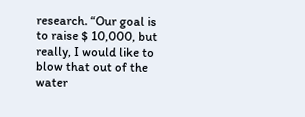research. “Our goal is to raise $ 10,000, but really, I would like to blow that out of the water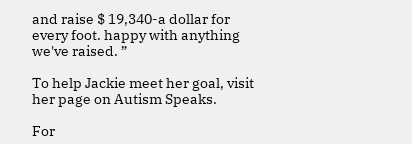and raise $ 19,340-a dollar for every foot. happy with anything we've raised. ”

To help Jackie meet her goal, visit her page on Autism Speaks.

For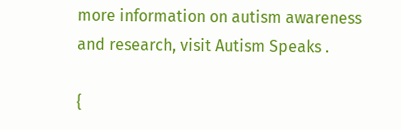more information on autism awareness and research, visit Autism Speaks .

{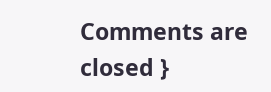Comments are closed }